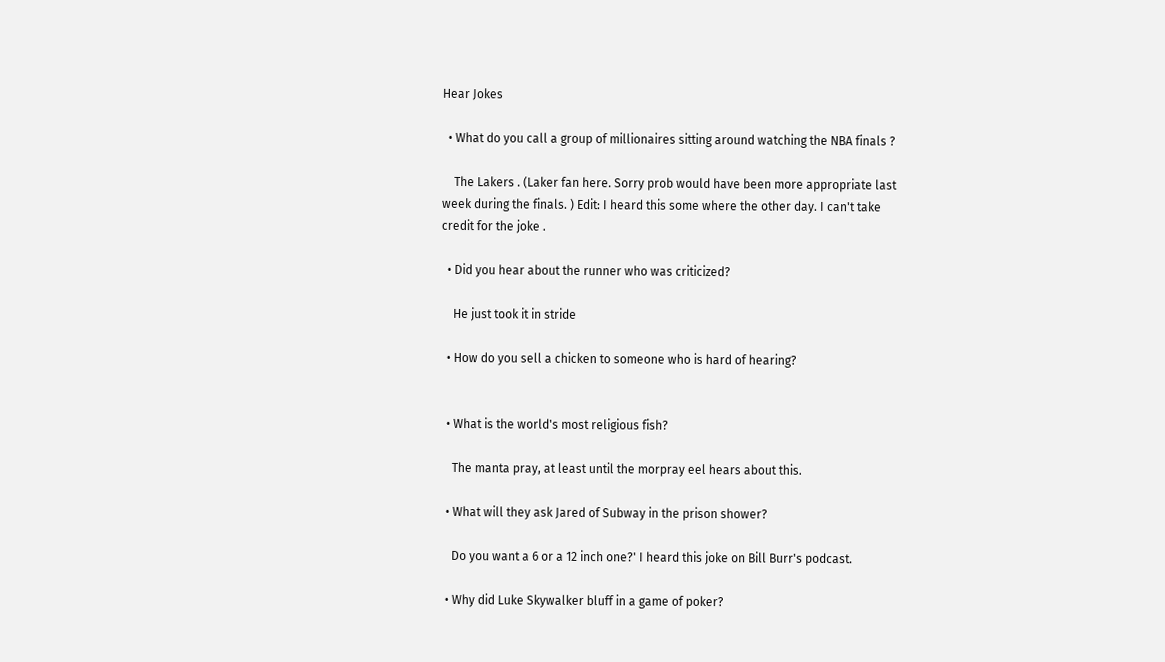Hear Jokes

  • What do you call a group of millionaires sitting around watching the NBA finals ?

    The Lakers . (Laker fan here. Sorry prob would have been more appropriate last week during the finals. ) Edit: I heard this some where the other day. I can't take credit for the joke .

  • Did you hear about the runner who was criticized?

    He just took it in stride

  • How do you sell a chicken to someone who is hard of hearing?


  • What is the world's most religious fish?

    The manta pray, at least until the morpray eel hears about this.

  • What will they ask Jared of Subway in the prison shower?

    Do you want a 6 or a 12 inch one?' I heard this joke on Bill Burr's podcast.

  • Why did Luke Skywalker bluff in a game of poker?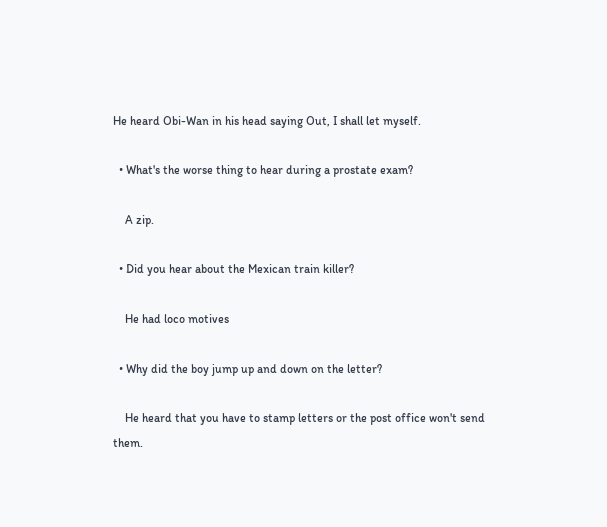He heard Obi-Wan in his head saying Out, I shall let myself.

  • What's the worse thing to hear during a prostate exam?

    A zip.

  • Did you hear about the Mexican train killer?

    He had loco motives

  • Why did the boy jump up and down on the letter?

    He heard that you have to stamp letters or the post office won't send them.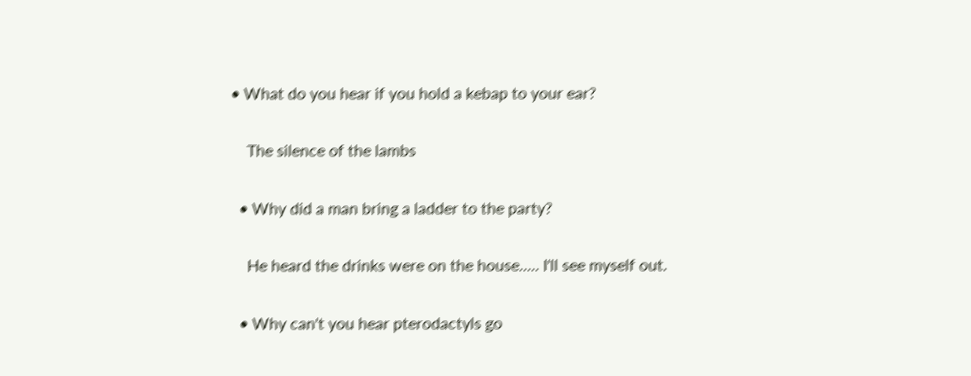• What do you hear if you hold a kebap to your ear?

    The silence of the lambs

  • Why did a man bring a ladder to the party?

    He heard the drinks were on the house..... I'll see myself out.

  • Why can't you hear pterodactyls go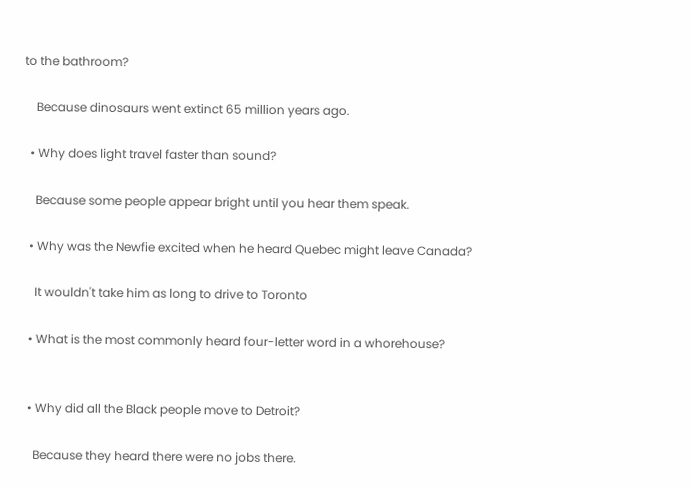to the bathroom?

    Because dinosaurs went extinct 65 million years ago.

  • Why does light travel faster than sound?

    Because some people appear bright until you hear them speak.

  • Why was the Newfie excited when he heard Quebec might leave Canada?

    It wouldn't take him as long to drive to Toronto

  • What is the most commonly heard four-letter word in a whorehouse?


  • Why did all the Black people move to Detroit?

    Because they heard there were no jobs there.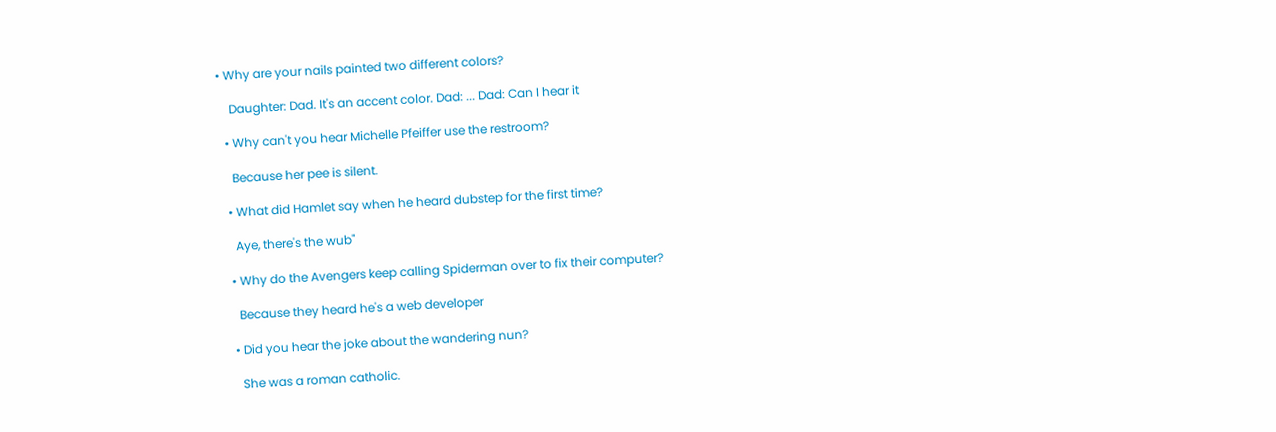• Why are your nails painted two different colors?

    Daughter: Dad. It's an accent color. Dad: ... Dad: Can I hear it

  • Why can't you hear Michelle Pfeiffer use the restroom?

    Because her pee is silent.

  • What did Hamlet say when he heard dubstep for the first time?

    Aye, there's the wub"

  • Why do the Avengers keep calling Spiderman over to fix their computer?

    Because they heard he's a web developer

  • Did you hear the joke about the wandering nun?

    She was a roman catholic.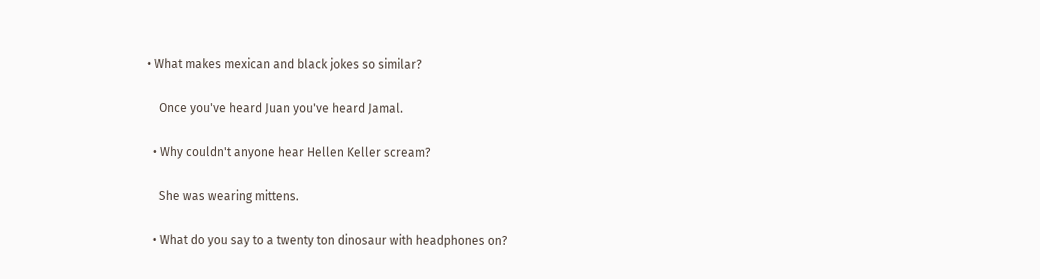• What makes mexican and black jokes so similar?

    Once you've heard Juan you've heard Jamal.

  • Why couldn't anyone hear Hellen Keller scream?

    She was wearing mittens.

  • What do you say to a twenty ton dinosaur with headphones on?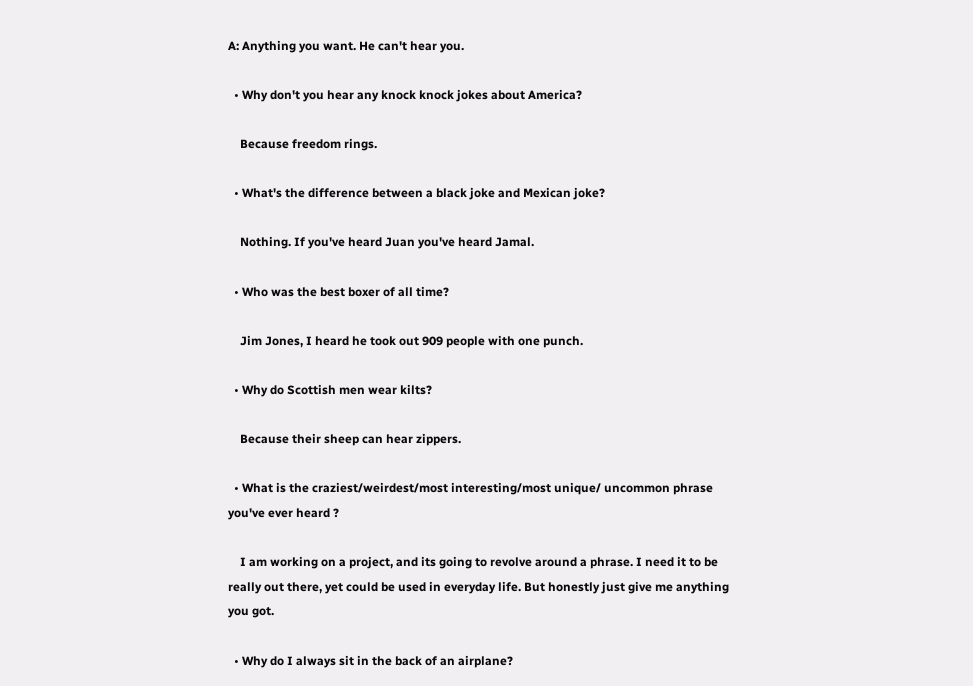A: Anything you want. He can't hear you.

  • Why don't you hear any knock knock jokes about America?

    Because freedom rings.

  • What's the difference between a black joke and Mexican joke?

    Nothing. If you've heard Juan you've heard Jamal.

  • Who was the best boxer of all time?

    Jim Jones, I heard he took out 909 people with one punch.

  • Why do Scottish men wear kilts?

    Because their sheep can hear zippers.

  • What is the craziest/weirdest/most interesting/most unique/ uncommon phrase you've ever heard ?

    I am working on a project, and its going to revolve around a phrase. I need it to be really out there, yet could be used in everyday life. But honestly just give me anything you got.

  • Why do I always sit in the back of an airplane?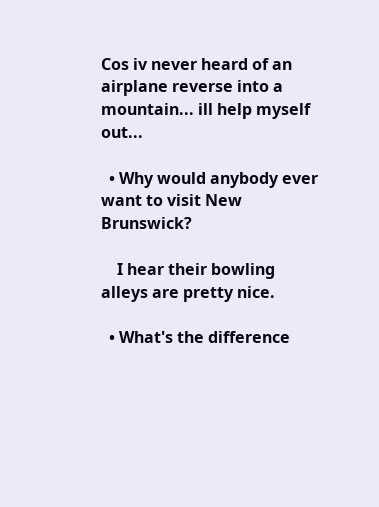Cos iv never heard of an airplane reverse into a mountain... ill help myself out...

  • Why would anybody ever want to visit New Brunswick?

    I hear their bowling alleys are pretty nice.

  • What's the difference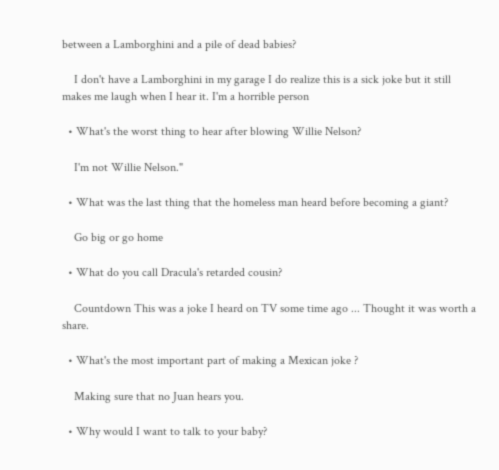between a Lamborghini and a pile of dead babies?

    I don't have a Lamborghini in my garage I do realize this is a sick joke but it still makes me laugh when I hear it. I'm a horrible person

  • What's the worst thing to hear after blowing Willie Nelson?

    I'm not Willie Nelson."

  • What was the last thing that the homeless man heard before becoming a giant?

    Go big or go home

  • What do you call Dracula's retarded cousin?

    Countdown This was a joke I heard on TV some time ago ... Thought it was worth a share.

  • What's the most important part of making a Mexican joke ?

    Making sure that no Juan hears you.

  • Why would I want to talk to your baby?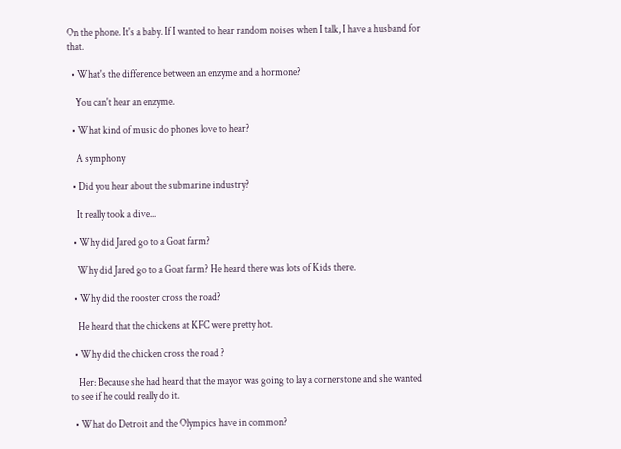On the phone. It's a baby. If I wanted to hear random noises when I talk, I have a husband for that.

  • What's the difference between an enzyme and a hormone?

    You can't hear an enzyme.

  • What kind of music do phones love to hear?

    A symphony

  • Did you hear about the submarine industry?

    It really took a dive...

  • Why did Jared go to a Goat farm?

    Why did Jared go to a Goat farm? He heard there was lots of Kids there.

  • Why did the rooster cross the road?

    He heard that the chickens at KFC were pretty hot.

  • Why did the chicken cross the road ?

    Her: Because she had heard that the mayor was going to lay a cornerstone and she wanted to see if he could really do it.

  • What do Detroit and the Olympics have in common?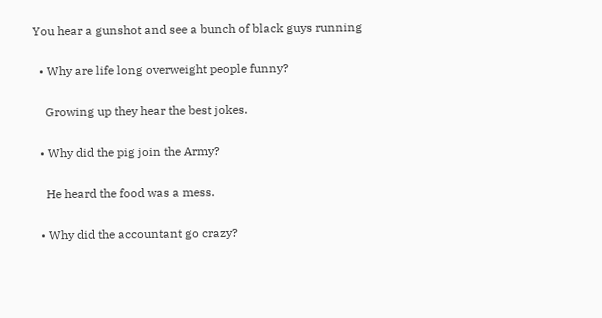You hear a gunshot and see a bunch of black guys running

  • Why are life long overweight people funny?

    Growing up they hear the best jokes.

  • Why did the pig join the Army?

    He heard the food was a mess.

  • Why did the accountant go crazy?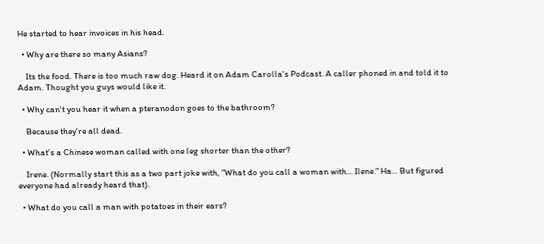He started to hear invoices in his head.

  • Why are there so many Asians?

    Its the food. There is too much raw dog. Heard it on Adam Carolla's Podcast. A caller phoned in and told it to Adam. Thought you guys would like it.

  • Why can't you hear it when a pteranodon goes to the bathroom?

    Because they're all dead.

  • What's a Chinese woman called with one leg shorter than the other?

    Irene. (Normally start this as a two part joke with, "What do you call a woman with... Ilene." Ha... But figured everyone had already heard that).

  • What do you call a man with potatoes in their ears?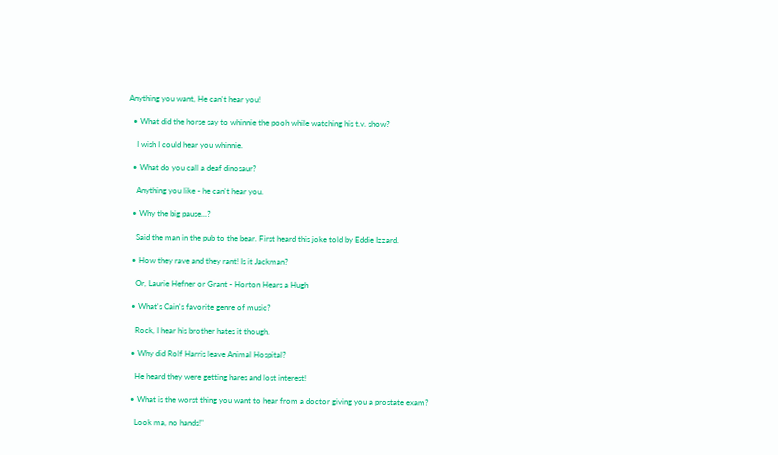Anything you want, He can't hear you!

  • What did the horse say to whinnie the pooh while watching his t.v. show?

    I wish I could hear you whinnie.

  • What do you call a deaf dinosaur?

    Anything you like - he can't hear you.

  • Why the big pause...?

    Said the man in the pub to the bear. First heard this joke told by Eddie Izzard.

  • How they rave and they rant! Is it Jackman?

    Or, Laurie Hefner or Grant - Horton Hears a Hugh

  • What's Cain's favorite genre of music?

    Rock, I hear his brother hates it though.

  • Why did Rolf Harris leave Animal Hospital?

    He heard they were getting hares and lost interest!

  • What is the worst thing you want to hear from a doctor giving you a prostate exam?

    Look ma, no hands!"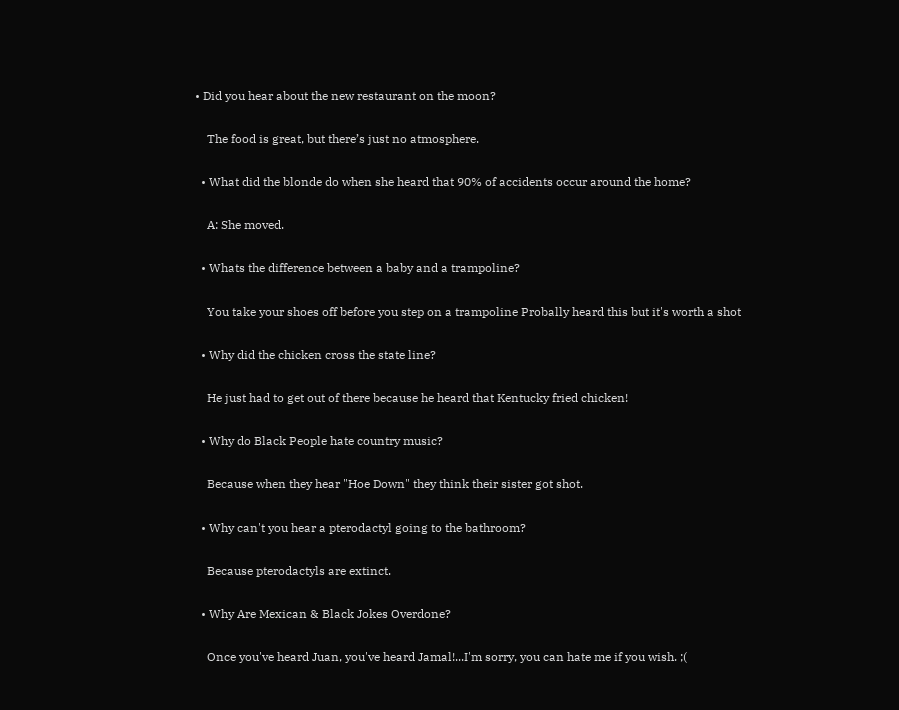• Did you hear about the new restaurant on the moon?

    The food is great, but there’s just no atmosphere.

  • What did the blonde do when she heard that 90% of accidents occur around the home?

    A: She moved.

  • Whats the difference between a baby and a trampoline?

    You take your shoes off before you step on a trampoline Probally heard this but it's worth a shot

  • Why did the chicken cross the state line?

    He just had to get out of there because he heard that Kentucky fried chicken!

  • Why do Black People hate country music?

    Because when they hear "Hoe Down" they think their sister got shot.

  • Why can't you hear a pterodactyl going to the bathroom?

    Because pterodactyls are extinct.

  • Why Are Mexican & Black Jokes Overdone?

    Once you've heard Juan, you've heard Jamal!...I'm sorry, you can hate me if you wish. ;(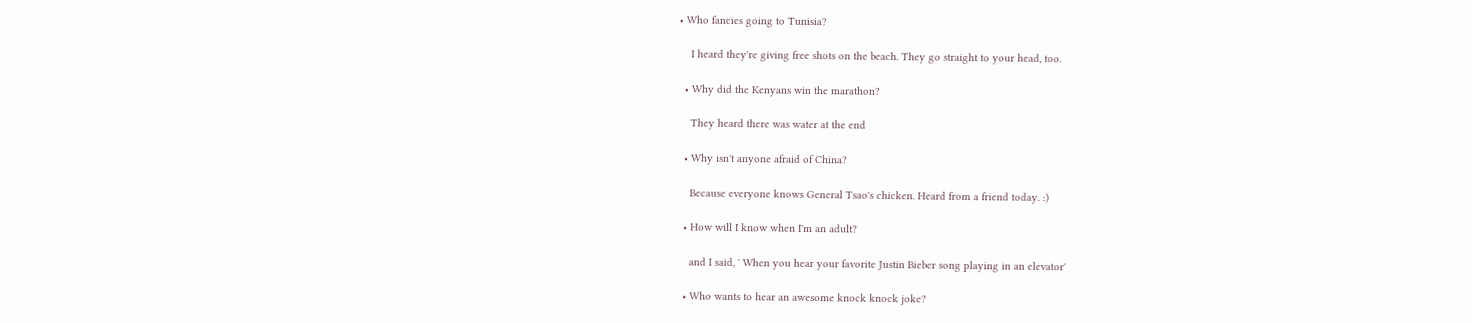• Who fancies going to Tunisia?

    I heard they're giving free shots on the beach. They go straight to your head, too.

  • Why did the Kenyans win the marathon?

    They heard there was water at the end

  • Why isn't anyone afraid of China?

    Because everyone knows General Tsao's chicken. Heard from a friend today. :)

  • How will I know when I'm an adult?

    and I said, ' When you hear your favorite Justin Bieber song playing in an elevator'

  • Who wants to hear an awesome knock knock joke?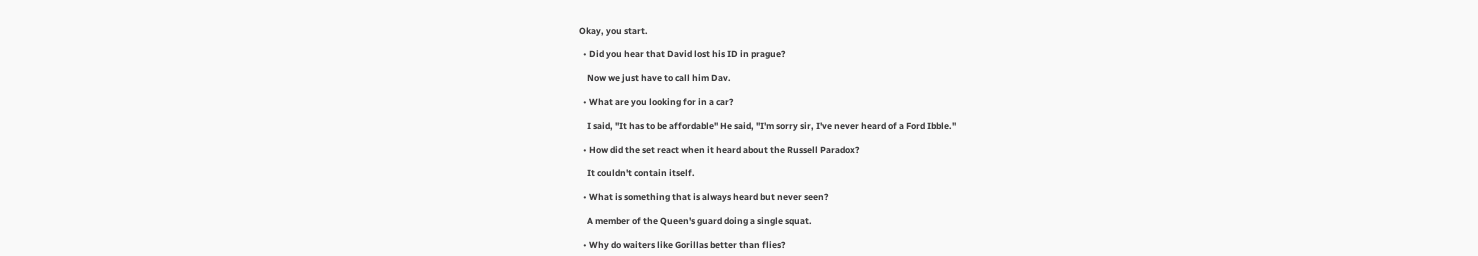Okay, you start.

  • Did you hear that David lost his ID in prague?

    Now we just have to call him Dav.

  • What are you looking for in a car?

    I said, "It has to be affordable" He said, "I'm sorry sir, I've never heard of a Ford Ibble."

  • How did the set react when it heard about the Russell Paradox?

    It couldn't contain itself.

  • What is something that is always heard but never seen?

    A member of the Queen's guard doing a single squat.

  • Why do waiters like Gorillas better than flies?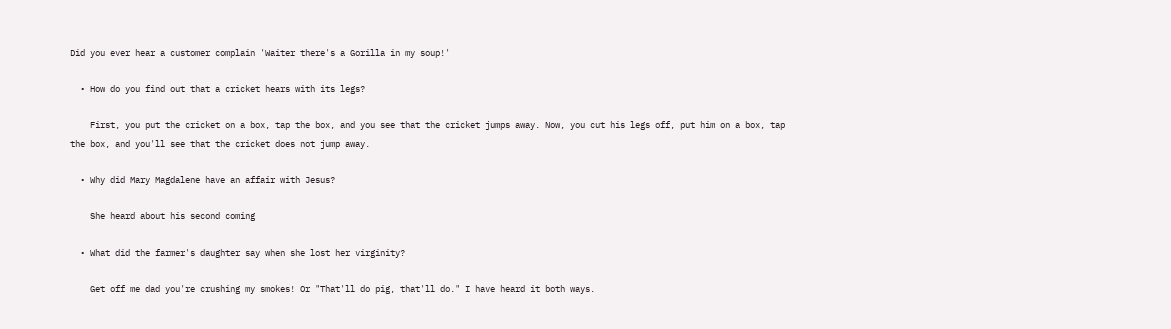Did you ever hear a customer complain 'Waiter there's a Gorilla in my soup!'

  • How do you find out that a cricket hears with its legs?

    First, you put the cricket on a box, tap the box, and you see that the cricket jumps away. Now, you cut his legs off, put him on a box, tap the box, and you'll see that the cricket does not jump away.

  • Why did Mary Magdalene have an affair with Jesus?

    She heard about his second coming

  • What did the farmer's daughter say when she lost her virginity?

    Get off me dad you're crushing my smokes! Or "That'll do pig, that'll do." I have heard it both ways.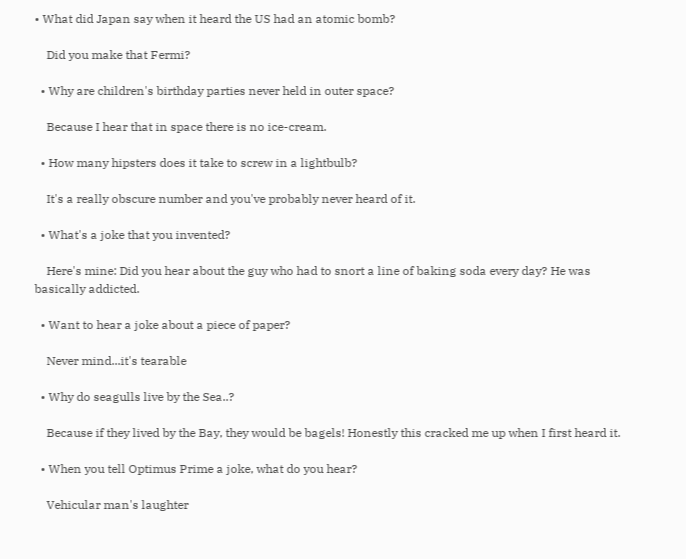• What did Japan say when it heard the US had an atomic bomb?

    Did you make that Fermi?

  • Why are children's birthday parties never held in outer space?

    Because I hear that in space there is no ice-cream.

  • How many hipsters does it take to screw in a lightbulb?

    It's a really obscure number and you've probably never heard of it.

  • What's a joke that you invented?

    Here's mine: Did you hear about the guy who had to snort a line of baking soda every day? He was basically addicted.

  • Want to hear a joke about a piece of paper?

    Never mind...it's tearable

  • Why do seagulls live by the Sea..?

    Because if they lived by the Bay, they would be bagels! Honestly this cracked me up when I first heard it.

  • When you tell Optimus Prime a joke, what do you hear?

    Vehicular man's laughter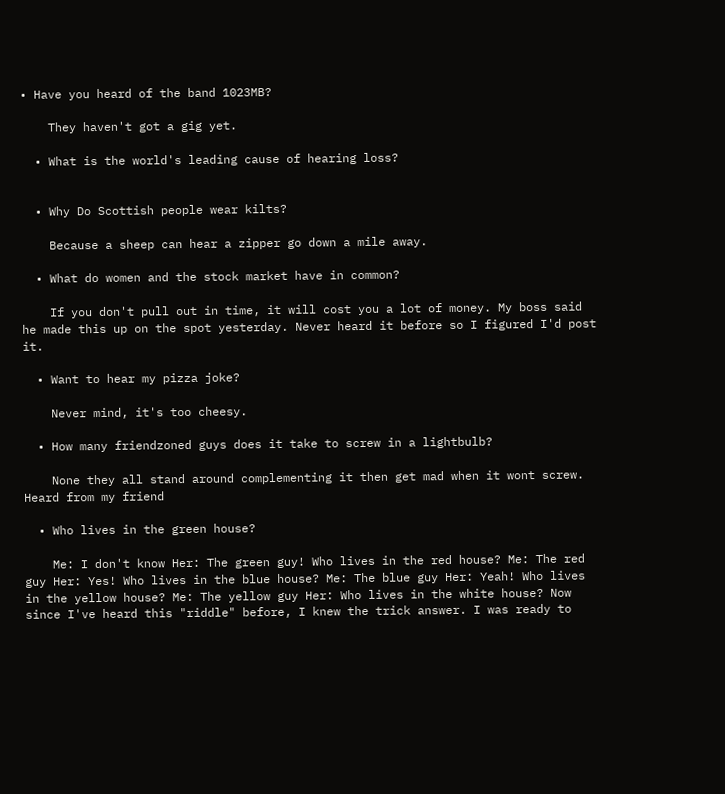• Have you heard of the band 1023MB?

    They haven't got a gig yet.

  • What is the world's leading cause of hearing loss?


  • Why Do Scottish people wear kilts?

    Because a sheep can hear a zipper go down a mile away.

  • What do women and the stock market have in common?

    If you don't pull out in time, it will cost you a lot of money. My boss said he made this up on the spot yesterday. Never heard it before so I figured I'd post it.

  • Want to hear my pizza joke?

    Never mind, it's too cheesy.

  • How many friendzoned guys does it take to screw in a lightbulb?

    None they all stand around complementing it then get mad when it wont screw. Heard from my friend

  • Who lives in the green house?

    Me: I don't know Her: The green guy! Who lives in the red house? Me: The red guy Her: Yes! Who lives in the blue house? Me: The blue guy Her: Yeah! Who lives in the yellow house? Me: The yellow guy Her: Who lives in the white house? Now since I've heard this "riddle" before, I knew the trick answer. I was ready to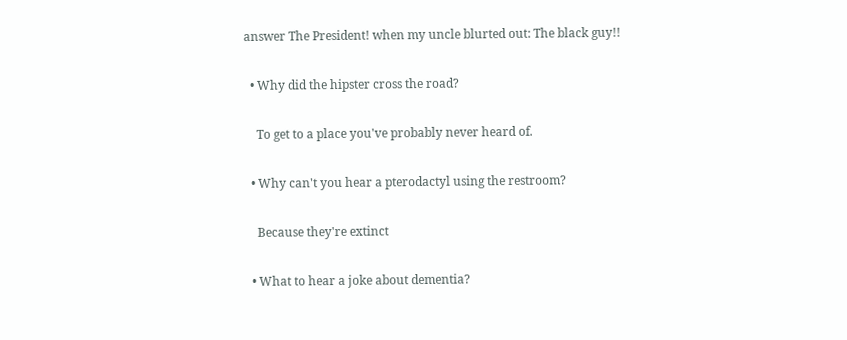answer The President! when my uncle blurted out: The black guy!!

  • Why did the hipster cross the road?

    To get to a place you've probably never heard of.

  • Why can't you hear a pterodactyl using the restroom?

    Because they're extinct

  • What to hear a joke about dementia?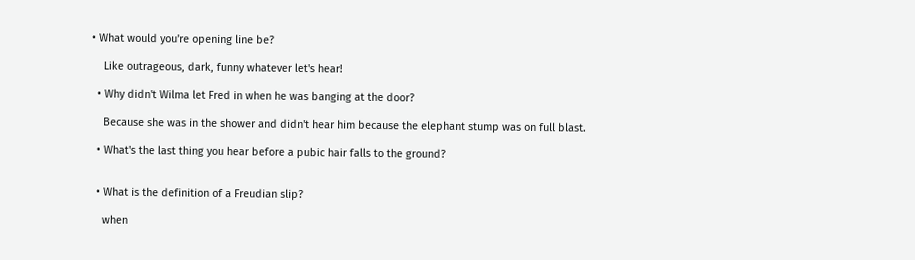• What would you're opening line be?

    Like outrageous, dark, funny whatever let's hear!

  • Why didn't Wilma let Fred in when he was banging at the door?

    Because she was in the shower and didn't hear him because the elephant stump was on full blast.

  • What's the last thing you hear before a pubic hair falls to the ground?


  • What is the definition of a Freudian slip?

    when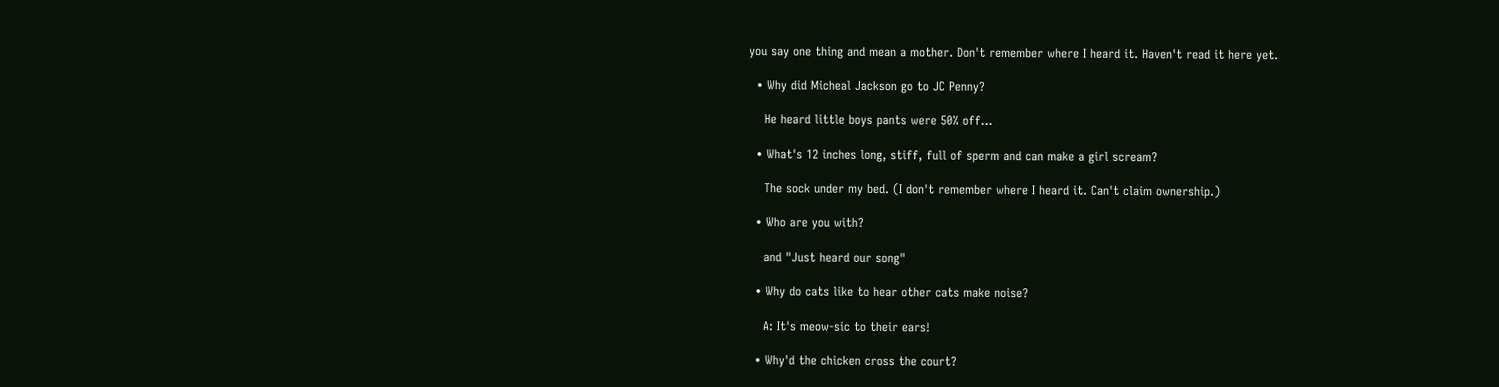you say one thing and mean a mother. Don't remember where I heard it. Haven't read it here yet.

  • Why did Micheal Jackson go to JC Penny?

    He heard little boys pants were 50% off...

  • What's 12 inches long, stiff, full of sperm and can make a girl scream?

    The sock under my bed. (I don't remember where I heard it. Can't claim ownership.)

  • Who are you with?

    and "Just heard our song"

  • Why do cats like to hear other cats make noise?

    A: It's meow-sic to their ears!

  • Why'd the chicken cross the court?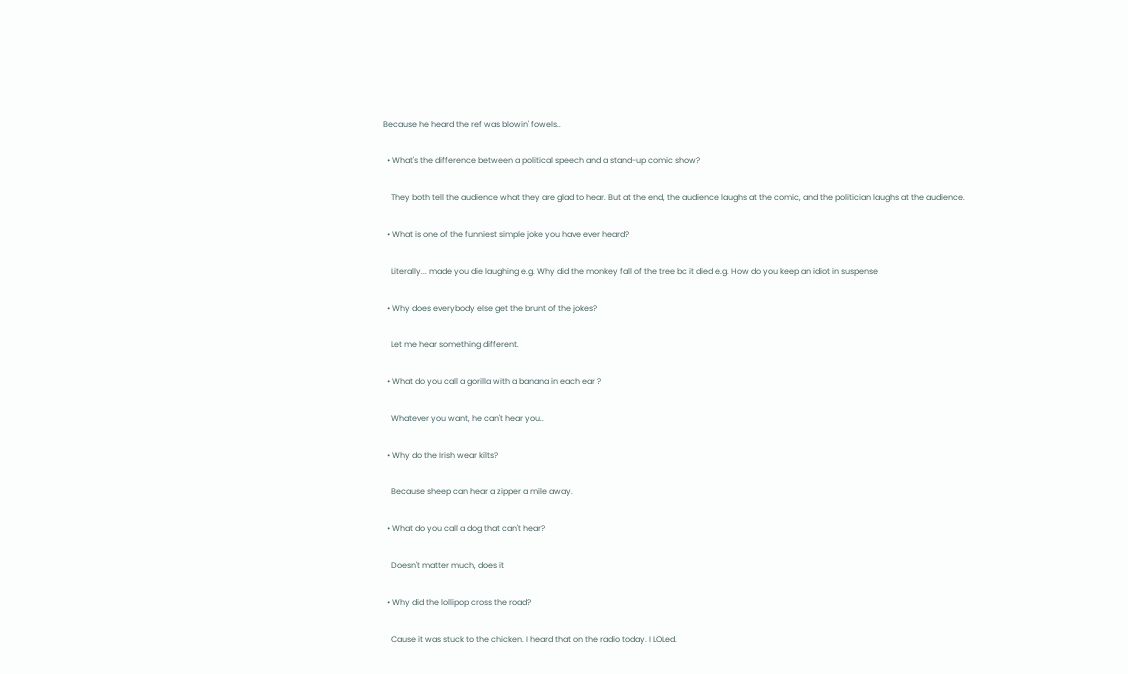Because he heard the ref was blowin' fowels..

  • What's the difference between a political speech and a stand-up comic show?

    They both tell the audience what they are glad to hear. But at the end, the audience laughs at the comic, and the politician laughs at the audience.

  • What is one of the funniest simple joke you have ever heard?

    Literally... made you die laughing e.g. Why did the monkey fall of the tree bc it died e.g. How do you keep an idiot in suspense

  • Why does everybody else get the brunt of the jokes?

    Let me hear something different.

  • What do you call a gorilla with a banana in each ear ?

    Whatever you want, he can't hear you..

  • Why do the Irish wear kilts?

    Because sheep can hear a zipper a mile away.

  • What do you call a dog that can't hear?

    Doesn't matter much, does it

  • Why did the lollipop cross the road?

    Cause it was stuck to the chicken. I heard that on the radio today. I LOLed.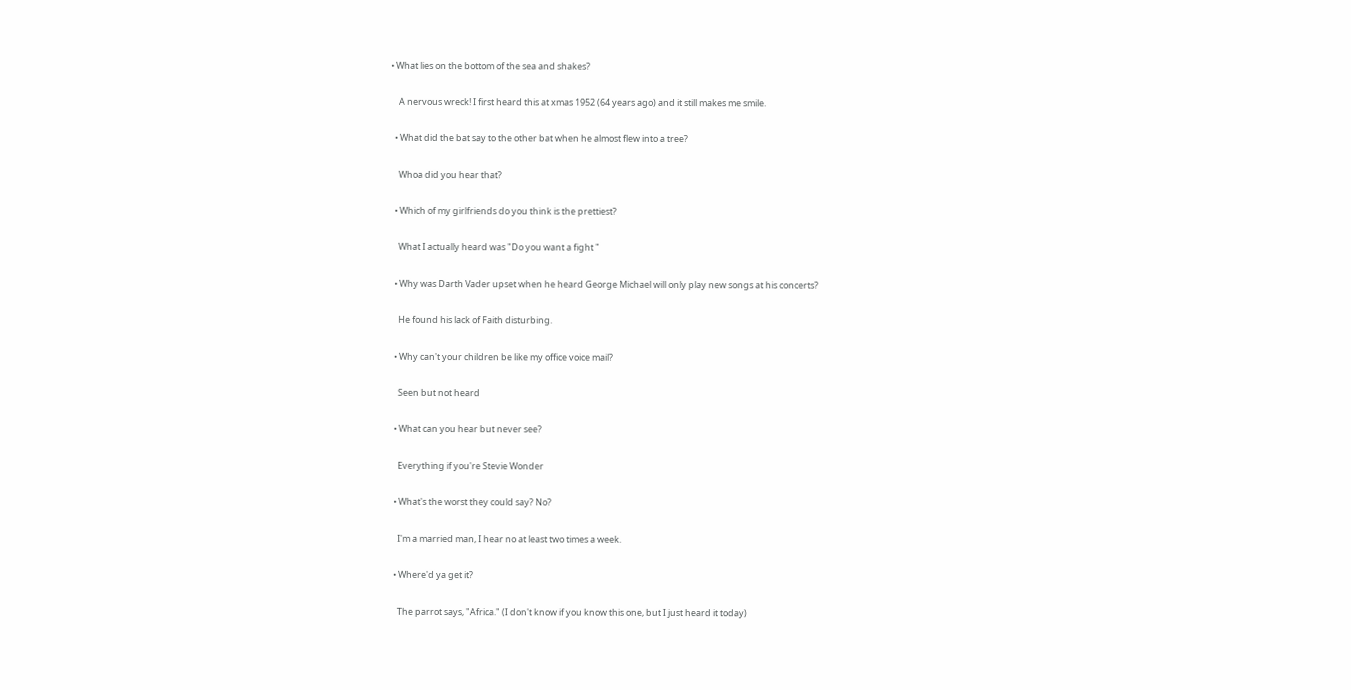• What lies on the bottom of the sea and shakes?

    A nervous wreck! I first heard this at xmas 1952 (64 years ago) and it still makes me smile.

  • What did the bat say to the other bat when he almost flew into a tree?

    Whoa did you hear that?

  • Which of my girlfriends do you think is the prettiest?

    What I actually heard was "Do you want a fight "

  • Why was Darth Vader upset when he heard George Michael will only play new songs at his concerts?

    He found his lack of Faith disturbing.

  • Why can't your children be like my office voice mail?

    Seen but not heard

  • What can you hear but never see?

    Everything if you're Stevie Wonder

  • What's the worst they could say? No?

    I'm a married man, I hear no at least two times a week.

  • Where'd ya get it?

    The parrot says, "Africa." (I don't know if you know this one, but I just heard it today)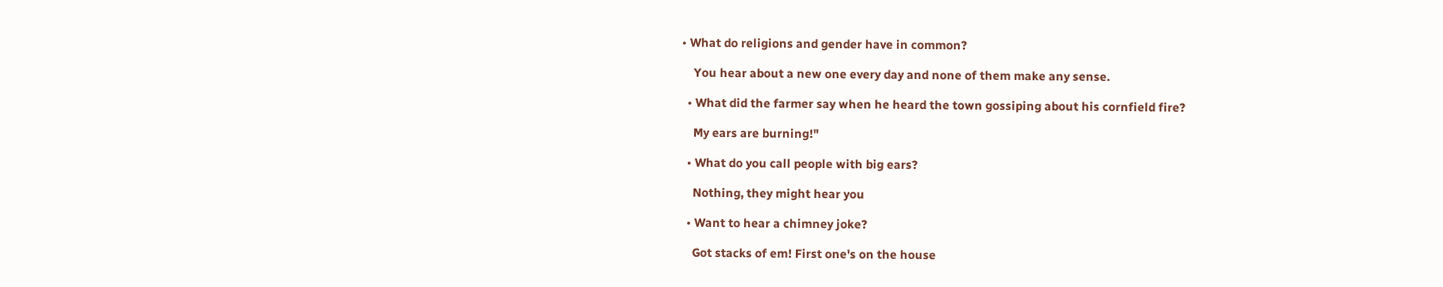• What do religions and gender have in common?

    You hear about a new one every day and none of them make any sense.

  • What did the farmer say when he heard the town gossiping about his cornfield fire?

    My ears are burning!"

  • What do you call people with big ears?

    Nothing, they might hear you

  • Want to hear a chimney joke?

    Got stacks of em! First one's on the house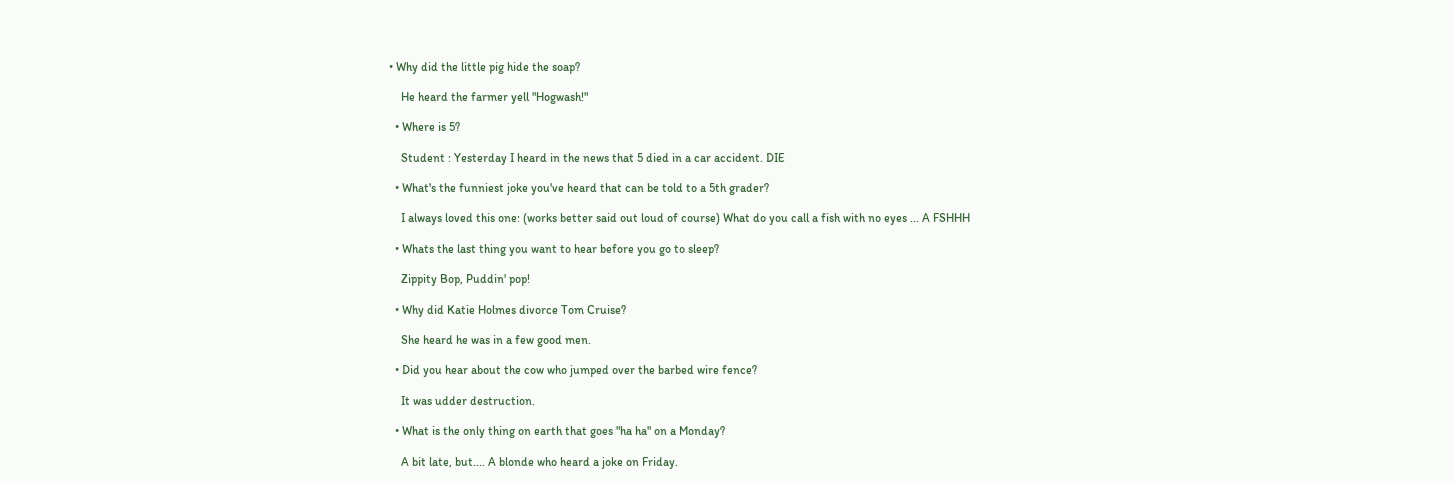• Why did the little pig hide the soap?

    He heard the farmer yell "Hogwash!"

  • Where is 5?

    Student : Yesterday I heard in the news that 5 died in a car accident. DIE

  • What's the funniest joke you've heard that can be told to a 5th grader?

    I always loved this one: (works better said out loud of course) What do you call a fish with no eyes ... A FSHHH

  • Whats the last thing you want to hear before you go to sleep?

    Zippity Bop, Puddin' pop!

  • Why did Katie Holmes divorce Tom Cruise?

    She heard he was in a few good men.

  • Did you hear about the cow who jumped over the barbed wire fence?

    It was udder destruction.

  • What is the only thing on earth that goes "ha ha" on a Monday?

    A bit late, but.... A blonde who heard a joke on Friday.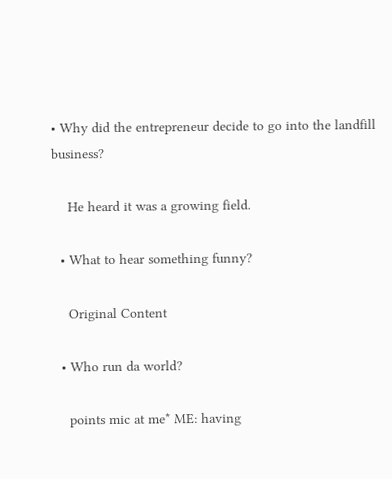• Why did the entrepreneur decide to go into the landfill business?

    He heard it was a growing field.

  • What to hear something funny?

    Original Content

  • Who run da world?

    points mic at me* ME: having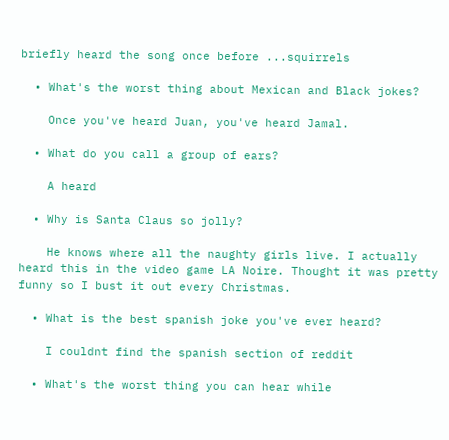briefly heard the song once before ...squirrels

  • What's the worst thing about Mexican and Black jokes?

    Once you've heard Juan, you've heard Jamal.

  • What do you call a group of ears?

    A heard

  • Why is Santa Claus so jolly?

    He knows where all the naughty girls live. I actually heard this in the video game LA Noire. Thought it was pretty funny so I bust it out every Christmas.

  • What is the best spanish joke you've ever heard?

    I couldnt find the spanish section of reddit

  • What's the worst thing you can hear while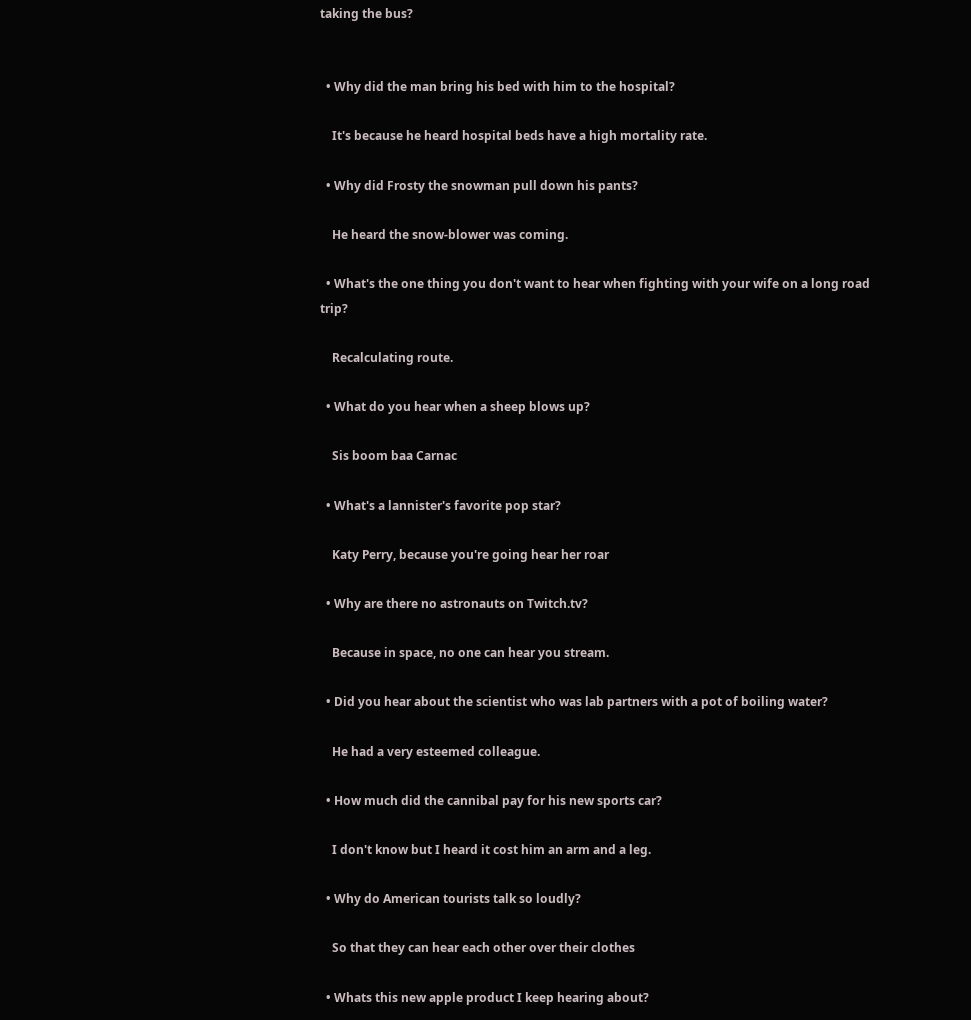taking the bus?


  • Why did the man bring his bed with him to the hospital?

    It's because he heard hospital beds have a high mortality rate.

  • Why did Frosty the snowman pull down his pants?

    He heard the snow-blower was coming.

  • What's the one thing you don't want to hear when fighting with your wife on a long road trip?

    Recalculating route.

  • What do you hear when a sheep blows up?

    Sis boom baa Carnac

  • What's a lannister's favorite pop star?

    Katy Perry, because you're going hear her roar

  • Why are there no astronauts on Twitch.tv?

    Because in space, no one can hear you stream.

  • Did you hear about the scientist who was lab partners with a pot of boiling water?

    He had a very esteemed colleague.

  • How much did the cannibal pay for his new sports car?

    I don't know but I heard it cost him an arm and a leg.

  • Why do American tourists talk so loudly?

    So that they can hear each other over their clothes

  • Whats this new apple product I keep hearing about?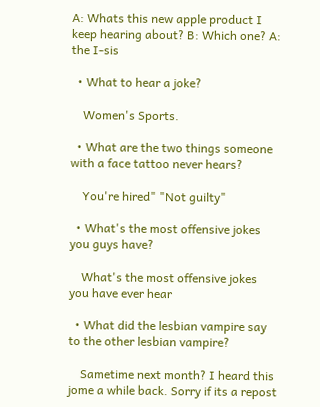A: Whats this new apple product I keep hearing about? B: Which one? A: the I-sis

  • What to hear a joke?

    Women's Sports.

  • What are the two things someone with a face tattoo never hears?

    You're hired" "Not guilty"

  • What's the most offensive jokes you guys have?

    What's the most offensive jokes you have ever hear

  • What did the lesbian vampire say to the other lesbian vampire?

    Sametime next month? I heard this jome a while back. Sorry if its a repost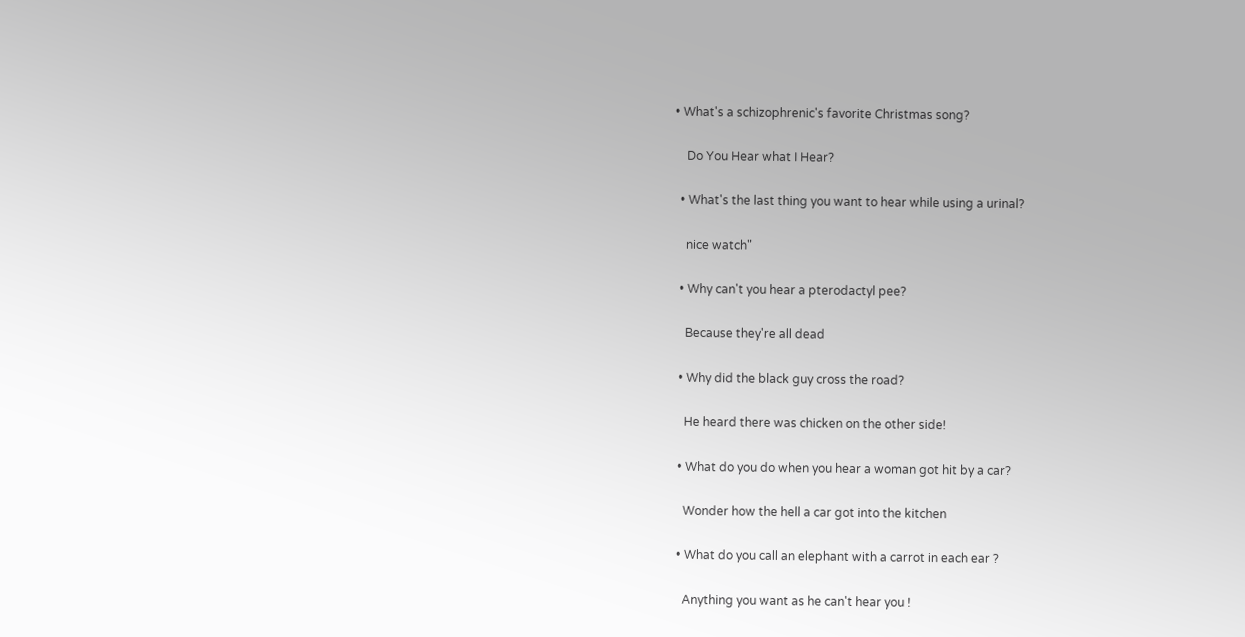• What's a schizophrenic's favorite Christmas song?

    Do You Hear what I Hear?

  • What's the last thing you want to hear while using a urinal?

    nice watch"

  • Why can't you hear a pterodactyl pee?

    Because they're all dead

  • Why did the black guy cross the road?

    He heard there was chicken on the other side!

  • What do you do when you hear a woman got hit by a car?

    Wonder how the hell a car got into the kitchen

  • What do you call an elephant with a carrot in each ear ?

    Anything you want as he can't hear you !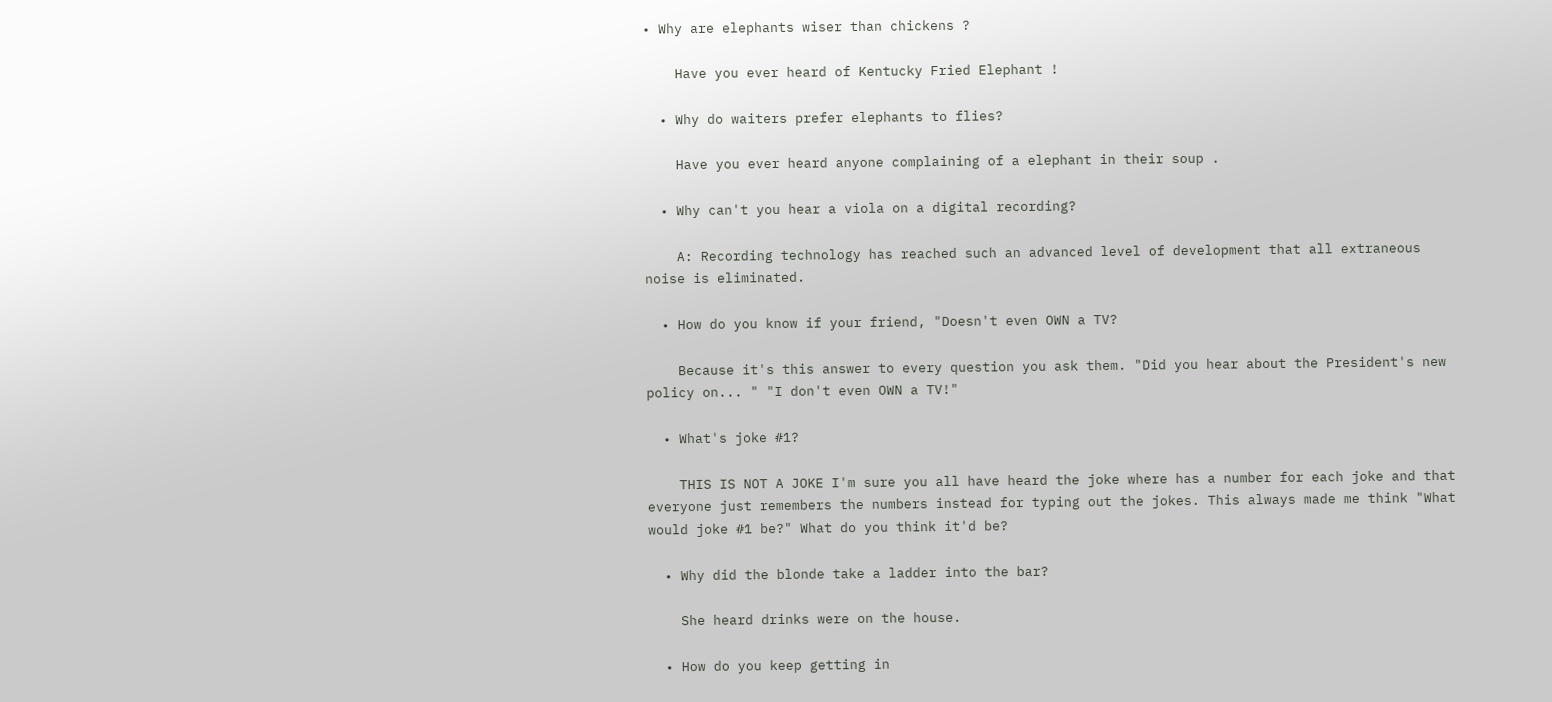• Why are elephants wiser than chickens ?

    Have you ever heard of Kentucky Fried Elephant !

  • Why do waiters prefer elephants to flies?

    Have you ever heard anyone complaining of a elephant in their soup .

  • Why can't you hear a viola on a digital recording?

    A: Recording technology has reached such an advanced level of development that all extraneous noise is eliminated.

  • How do you know if your friend, "Doesn't even OWN a TV?

    Because it's this answer to every question you ask them. "Did you hear about the President's new policy on... " "I don't even OWN a TV!"

  • What's joke #1?

    THIS IS NOT A JOKE I'm sure you all have heard the joke where has a number for each joke and that everyone just remembers the numbers instead for typing out the jokes. This always made me think "What would joke #1 be?" What do you think it'd be?

  • Why did the blonde take a ladder into the bar?

    She heard drinks were on the house.

  • How do you keep getting in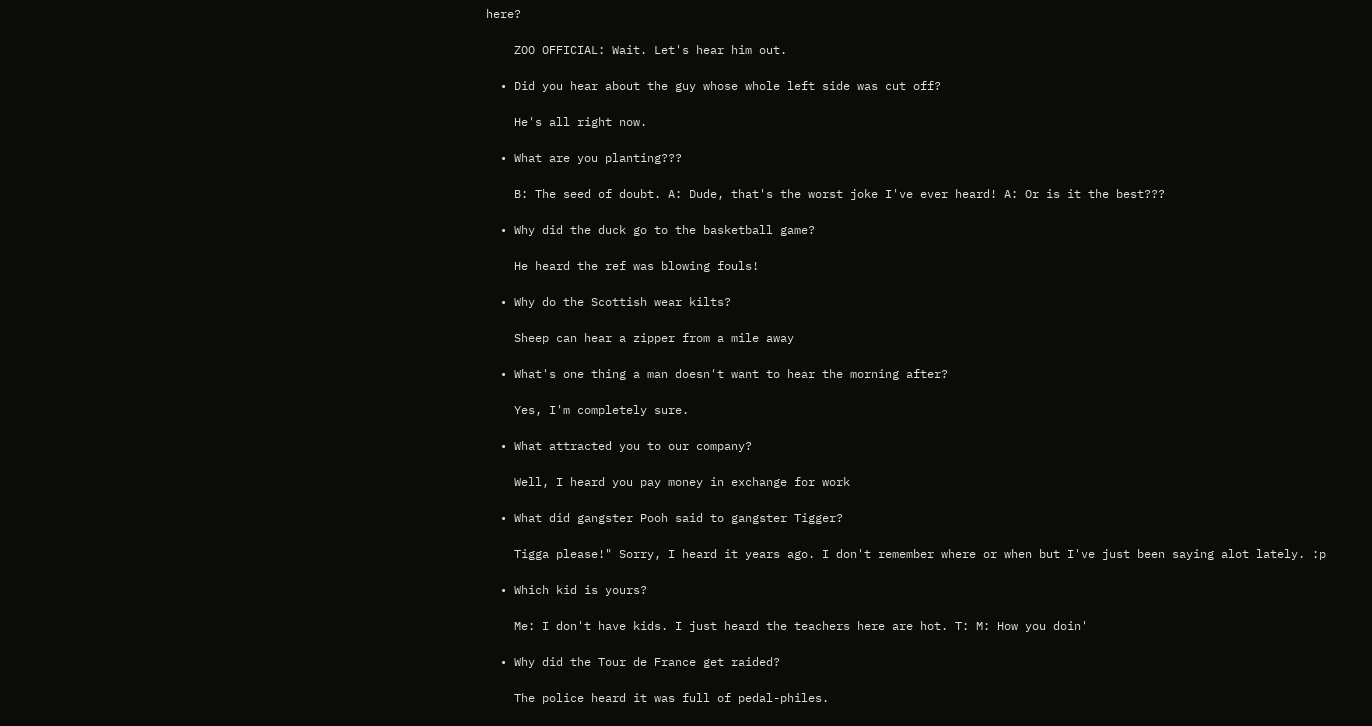here?

    ZOO OFFICIAL: Wait. Let's hear him out.

  • Did you hear about the guy whose whole left side was cut off?

    He's all right now.

  • What are you planting???

    B: The seed of doubt. A: Dude, that's the worst joke I've ever heard! A: Or is it the best???

  • Why did the duck go to the basketball game?

    He heard the ref was blowing fouls!

  • Why do the Scottish wear kilts?

    Sheep can hear a zipper from a mile away

  • What's one thing a man doesn't want to hear the morning after?

    Yes, I'm completely sure.

  • What attracted you to our company?

    Well, I heard you pay money in exchange for work

  • What did gangster Pooh said to gangster Tigger?

    Tigga please!" Sorry, I heard it years ago. I don't remember where or when but I've just been saying alot lately. :p

  • Which kid is yours?

    Me: I don't have kids. I just heard the teachers here are hot. T: M: How you doin'

  • Why did the Tour de France get raided?

    The police heard it was full of pedal-philes.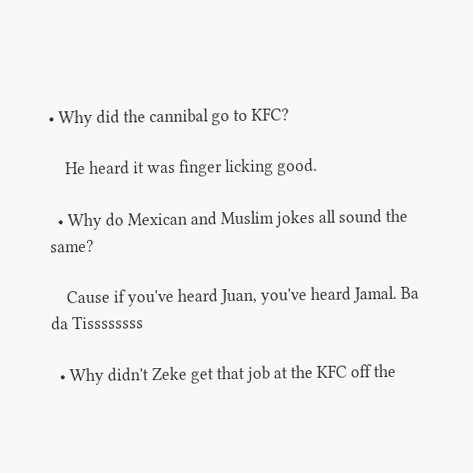• Why did the cannibal go to KFC?

    He heard it was finger licking good.

  • Why do Mexican and Muslim jokes all sound the same?

    Cause if you've heard Juan, you've heard Jamal. Ba da Tissssssss

  • Why didn't Zeke get that job at the KFC off the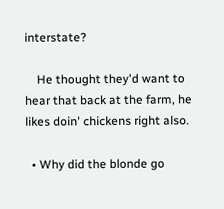interstate?

    He thought they'd want to hear that back at the farm, he likes doin' chickens right also.

  • Why did the blonde go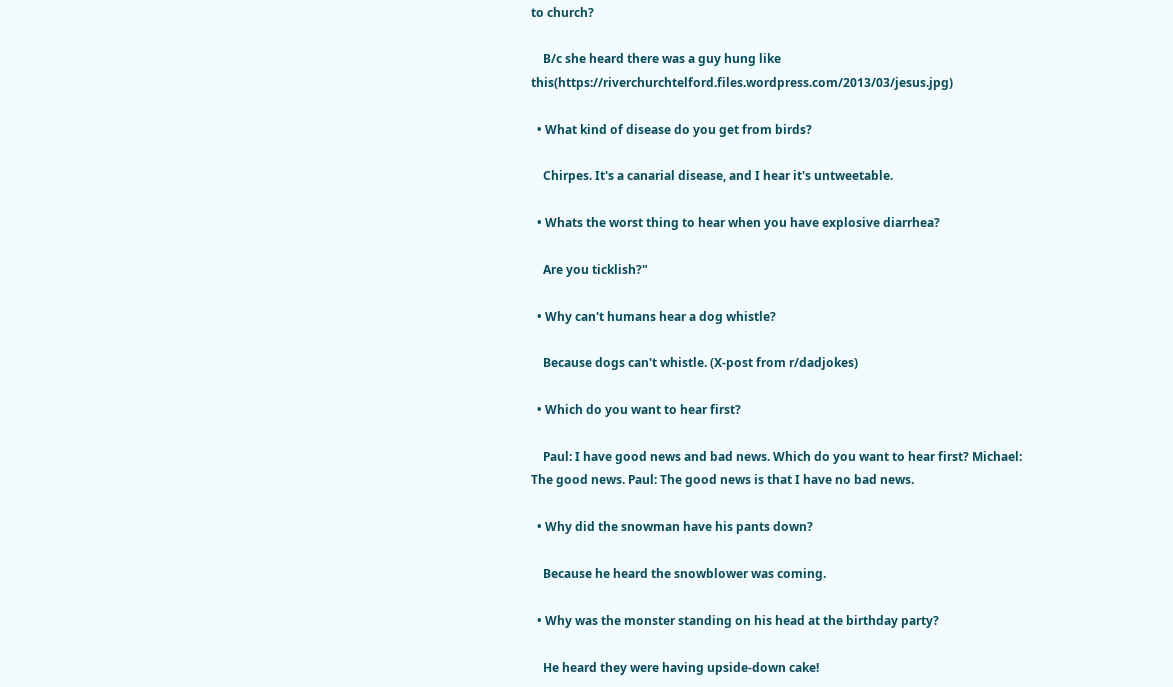to church?

    B/c she heard there was a guy hung like this(https://riverchurchtelford.files.wordpress.com/2013/03/jesus.jpg)

  • What kind of disease do you get from birds?

    Chirpes. It's a canarial disease, and I hear it's untweetable.

  • Whats the worst thing to hear when you have explosive diarrhea?

    Are you ticklish?"

  • Why can't humans hear a dog whistle?

    Because dogs can't whistle. (X-post from r/dadjokes)

  • Which do you want to hear first?

    Paul: I have good news and bad news. Which do you want to hear first? Michael: The good news. Paul: The good news is that I have no bad news.

  • Why did the snowman have his pants down?

    Because he heard the snowblower was coming.

  • Why was the monster standing on his head at the birthday party?

    He heard they were having upside-down cake!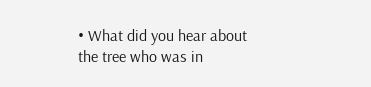• What did you hear about the tree who was in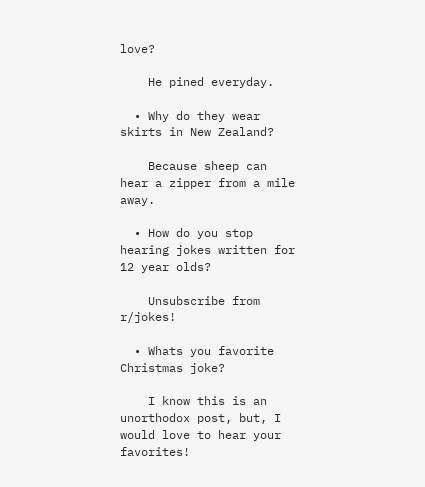love?

    He pined everyday.

  • Why do they wear skirts in New Zealand?

    Because sheep can hear a zipper from a mile away.

  • How do you stop hearing jokes written for 12 year olds?

    Unsubscribe from r/jokes!

  • Whats you favorite Christmas joke?

    I know this is an unorthodox post, but, I would love to hear your favorites!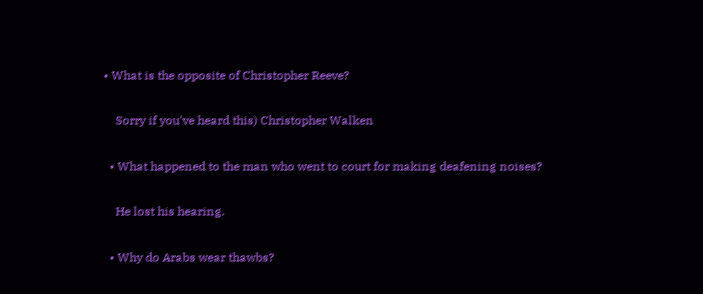• What is the opposite of Christopher Reeve?

    Sorry if you've heard this) Christopher Walken

  • What happened to the man who went to court for making deafening noises?

    He lost his hearing.

  • Why do Arabs wear thawbs?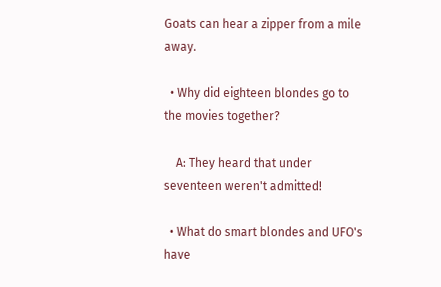Goats can hear a zipper from a mile away.

  • Why did eighteen blondes go to the movies together?

    A: They heard that under seventeen weren't admitted!

  • What do smart blondes and UFO's have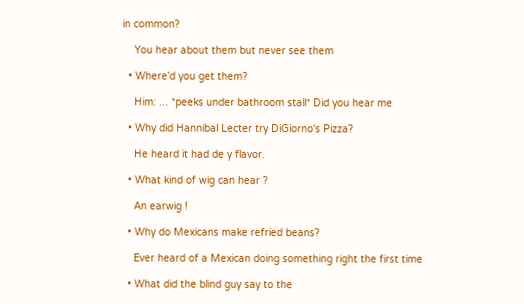in common?

    You hear about them but never see them

  • Where'd you get them?

    Him: ... *peeks under bathroom stall* Did you hear me

  • Why did Hannibal Lecter try DiGiorno's Pizza?

    He heard it had de y flavor.

  • What kind of wig can hear ?

    An earwig !

  • Why do Mexicans make refried beans?

    Ever heard of a Mexican doing something right the first time

  • What did the blind guy say to the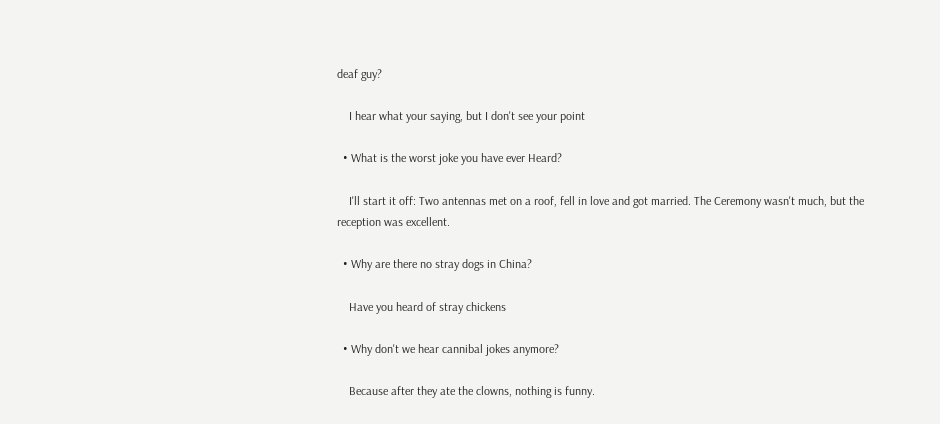deaf guy?

    I hear what your saying, but I don't see your point

  • What is the worst joke you have ever Heard?

    I'll start it off: Two antennas met on a roof, fell in love and got married. The Ceremony wasn't much, but the reception was excellent.

  • Why are there no stray dogs in China?

    Have you heard of stray chickens

  • Why don't we hear cannibal jokes anymore?

    Because after they ate the clowns, nothing is funny.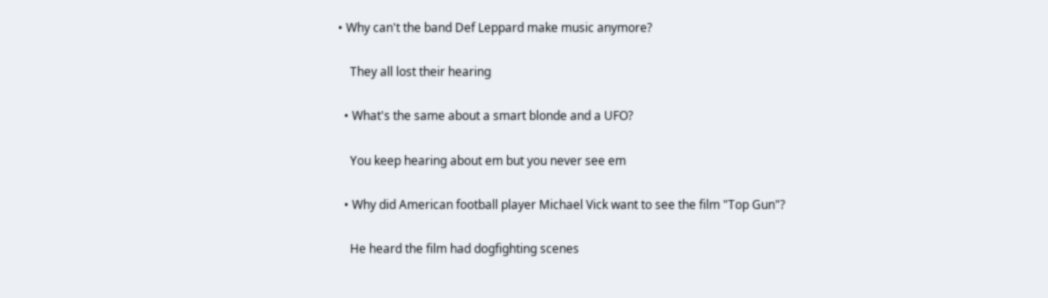• Why can't the band Def Leppard make music anymore?

    They all lost their hearing

  • What's the same about a smart blonde and a UFO?

    You keep hearing about em but you never see em

  • Why did American football player Michael Vick want to see the film "Top Gun"?

    He heard the film had dogfighting scenes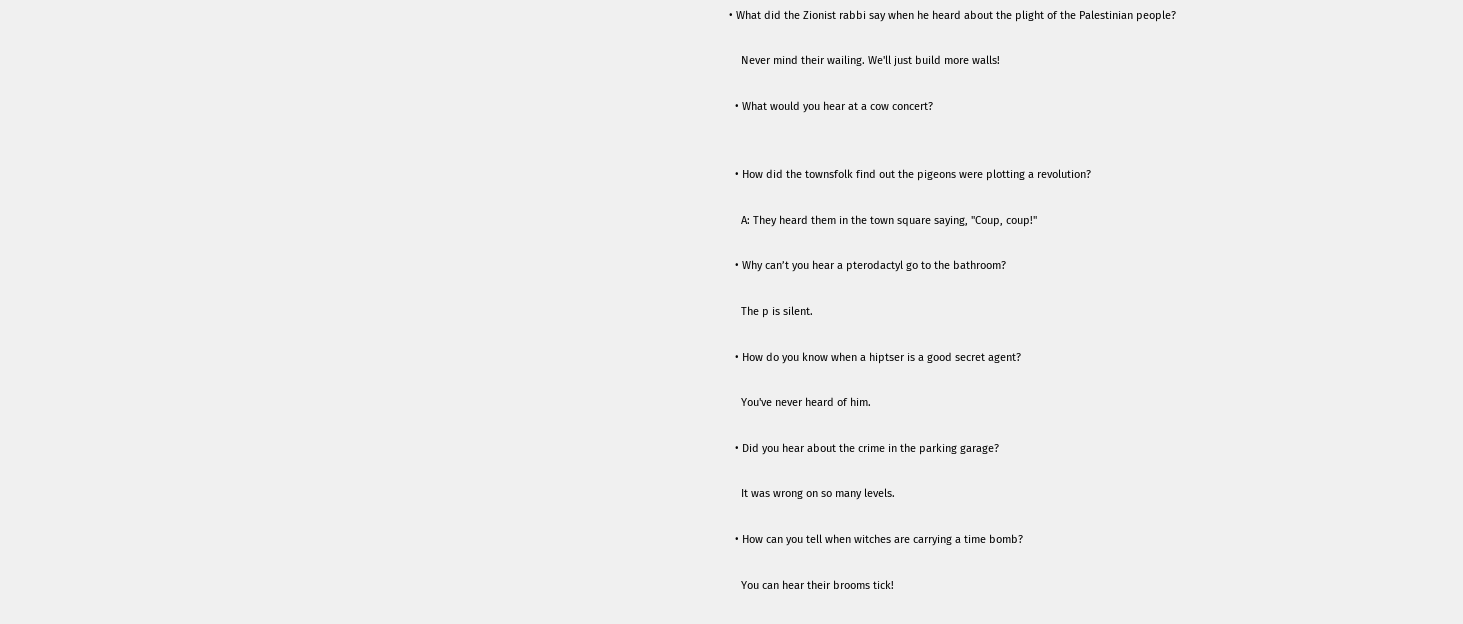• What did the Zionist rabbi say when he heard about the plight of the Palestinian people?

    Never mind their wailing. We'll just build more walls!

  • What would you hear at a cow concert?


  • How did the townsfolk find out the pigeons were plotting a revolution?

    A: They heard them in the town square saying, "Coup, coup!"

  • Why can’t you hear a pterodactyl go to the bathroom?

    The p is silent.

  • How do you know when a hiptser is a good secret agent?

    You've never heard of him.

  • Did you hear about the crime in the parking garage?

    It was wrong on so many levels.

  • How can you tell when witches are carrying a time bomb?

    You can hear their brooms tick!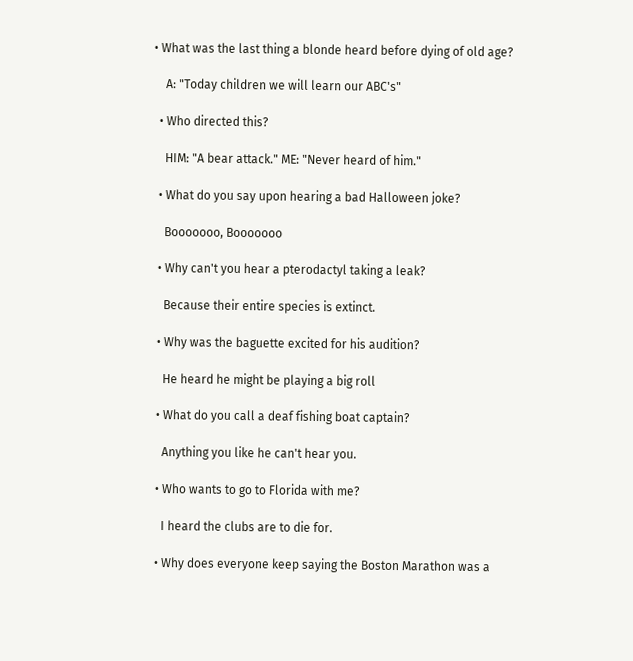• What was the last thing a blonde heard before dying of old age?

    A: "Today children we will learn our ABC's"

  • Who directed this?

    HIM: "A bear attack." ME: "Never heard of him."

  • What do you say upon hearing a bad Halloween joke?

    Booooooo, Booooooo

  • Why can't you hear a pterodactyl taking a leak?

    Because their entire species is extinct.

  • Why was the baguette excited for his audition?

    He heard he might be playing a big roll

  • What do you call a deaf fishing boat captain?

    Anything you like he can't hear you.

  • Who wants to go to Florida with me?

    I heard the clubs are to die for.

  • Why does everyone keep saying the Boston Marathon was a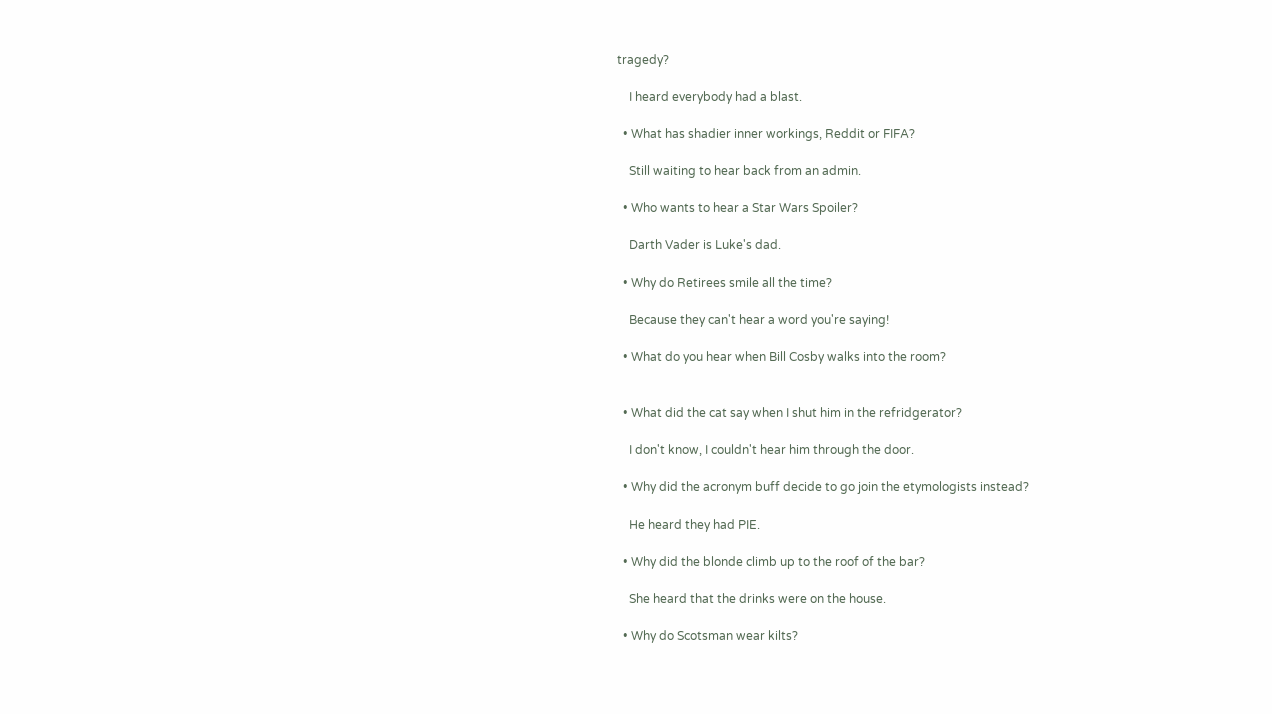tragedy?

    I heard everybody had a blast.

  • What has shadier inner workings, Reddit or FIFA?

    Still waiting to hear back from an admin.

  • Who wants to hear a Star Wars Spoiler?

    Darth Vader is Luke's dad.

  • Why do Retirees smile all the time?

    Because they can't hear a word you're saying!

  • What do you hear when Bill Cosby walks into the room?


  • What did the cat say when I shut him in the refridgerator?

    I don't know, I couldn't hear him through the door.

  • Why did the acronym buff decide to go join the etymologists instead?

    He heard they had PIE.

  • Why did the blonde climb up to the roof of the bar?

    She heard that the drinks were on the house.

  • Why do Scotsman wear kilts?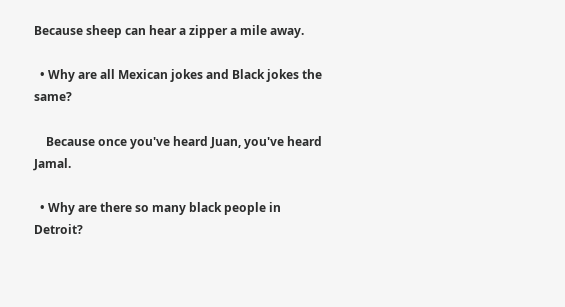Because sheep can hear a zipper a mile away.

  • Why are all Mexican jokes and Black jokes the same?

    Because once you've heard Juan, you've heard Jamal.

  • Why are there so many black people in Detroit?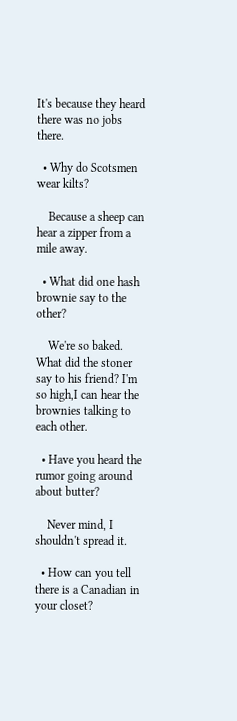It's because they heard there was no jobs there.

  • Why do Scotsmen wear kilts?

    Because a sheep can hear a zipper from a mile away.

  • What did one hash brownie say to the other?

    We're so baked. What did the stoner say to his friend? I'm so high,I can hear the brownies talking to each other.

  • Have you heard the rumor going around about butter?

    Never mind, I shouldn't spread it.

  • How can you tell there is a Canadian in your closet?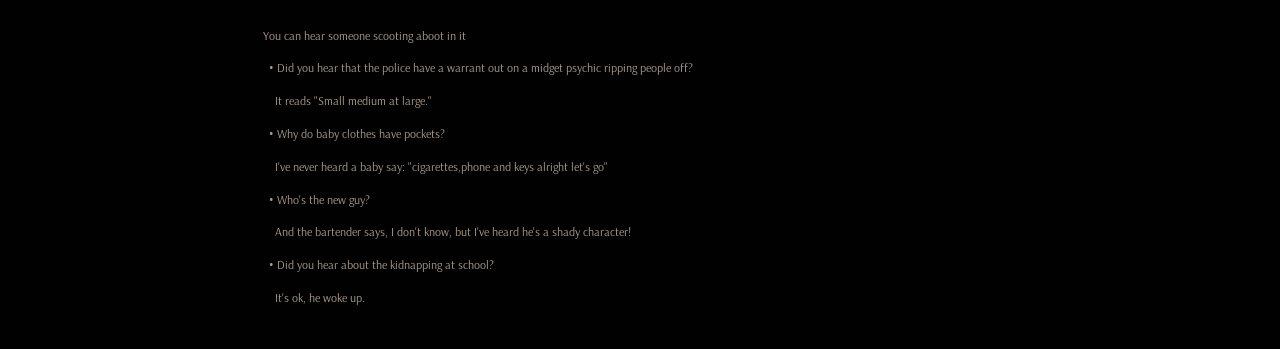You can hear someone scooting aboot in it

  • Did you hear that the police have a warrant out on a midget psychic ripping people off?

    It reads "Small medium at large."

  • Why do baby clothes have pockets?

    I've never heard a baby say: "cigarettes,phone and keys alright let's go"

  • Who's the new guy?

    And the bartender says, I don't know, but I've heard he's a shady character!

  • Did you hear about the kidnapping at school?

    It's ok, he woke up.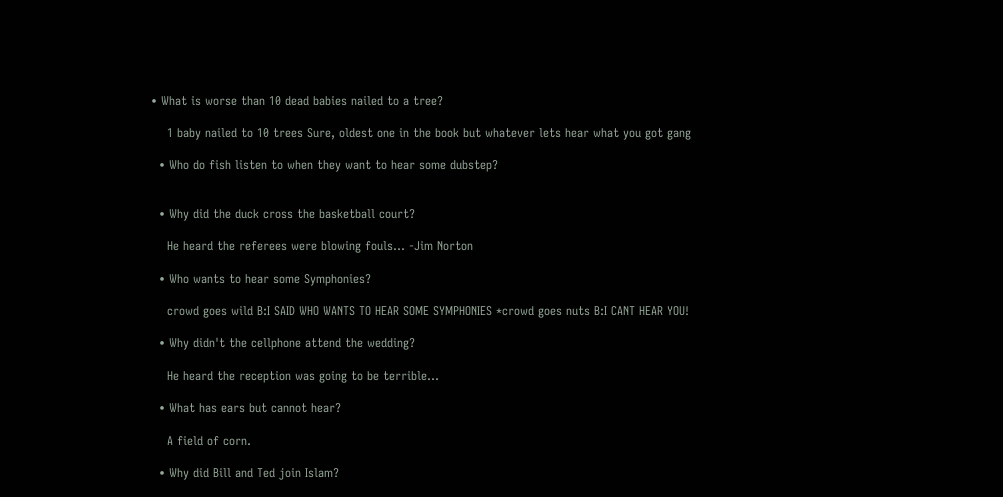• What is worse than 10 dead babies nailed to a tree?

    1 baby nailed to 10 trees Sure, oldest one in the book but whatever lets hear what you got gang

  • Who do fish listen to when they want to hear some dubstep?


  • Why did the duck cross the basketball court?

    He heard the referees were blowing fouls... -Jim Norton

  • Who wants to hear some Symphonies?

    crowd goes wild B:I SAID WHO WANTS TO HEAR SOME SYMPHONIES *crowd goes nuts B:I CANT HEAR YOU!

  • Why didn't the cellphone attend the wedding?

    He heard the reception was going to be terrible...

  • What has ears but cannot hear?

    A field of corn.

  • Why did Bill and Ted join Islam?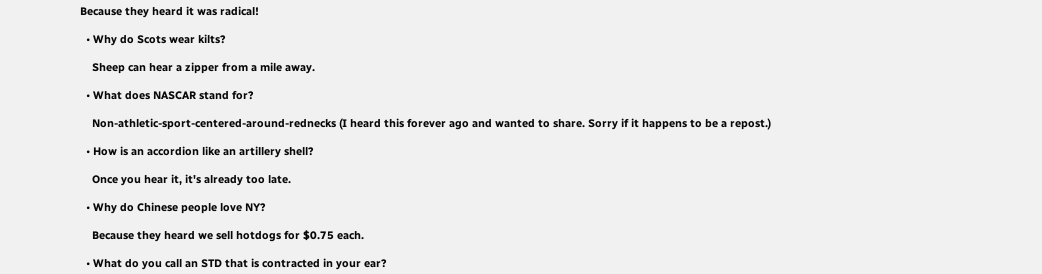Because they heard it was radical!

  • Why do Scots wear kilts?

    Sheep can hear a zipper from a mile away.

  • What does NASCAR stand for?

    Non-athletic-sport-centered-around-rednecks (I heard this forever ago and wanted to share. Sorry if it happens to be a repost.)

  • How is an accordion like an artillery shell?

    Once you hear it, it's already too late.

  • Why do Chinese people love NY?

    Because they heard we sell hotdogs for $0.75 each.

  • What do you call an STD that is contracted in your ear?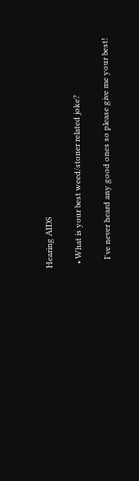Hearing AIDS

  • What is your best weed/stoner related joke?

    I've never heard any good ones so please give me your best!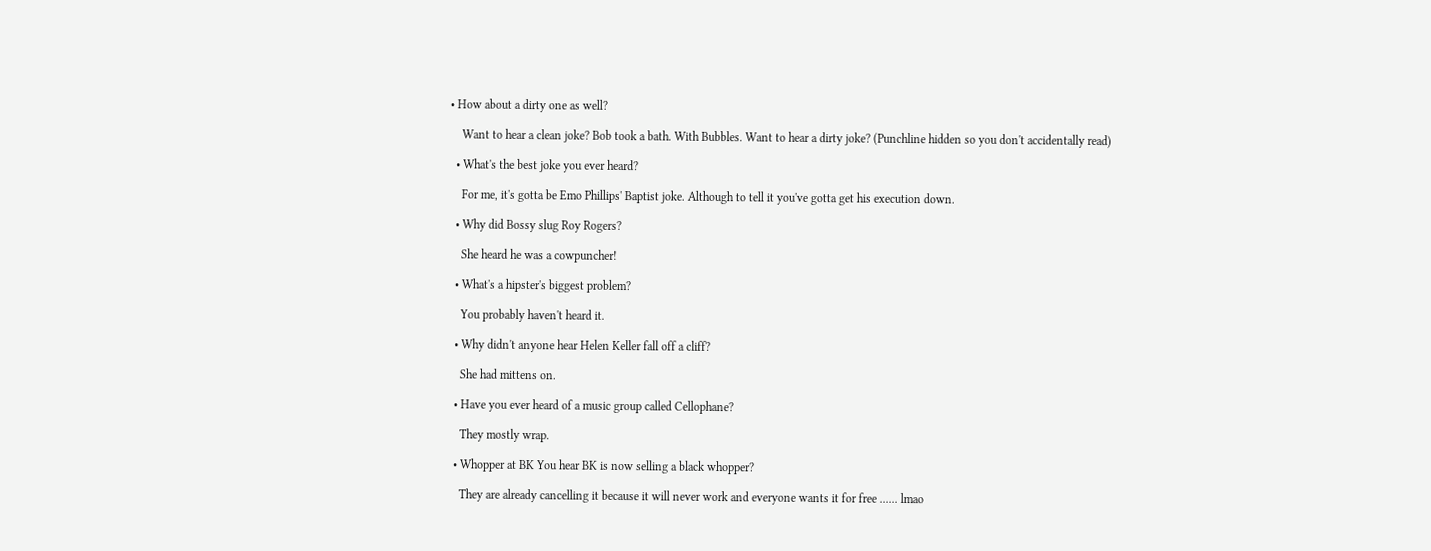• How about a dirty one as well?

    Want to hear a clean joke? Bob took a bath. With Bubbles. Want to hear a dirty joke? (Punchline hidden so you don't accidentally read)

  • What's the best joke you ever heard?

    For me, it's gotta be Emo Phillips' Baptist joke. Although to tell it you've gotta get his execution down.

  • Why did Bossy slug Roy Rogers?

    She heard he was a cowpuncher!

  • What's a hipster's biggest problem?

    You probably haven't heard it.

  • Why didn't anyone hear Helen Keller fall off a cliff?

    She had mittens on.

  • Have you ever heard of a music group called Cellophane?

    They mostly wrap.

  • Whopper at BK You hear BK is now selling a black whopper?

    They are already cancelling it because it will never work and everyone wants it for free ...... lmao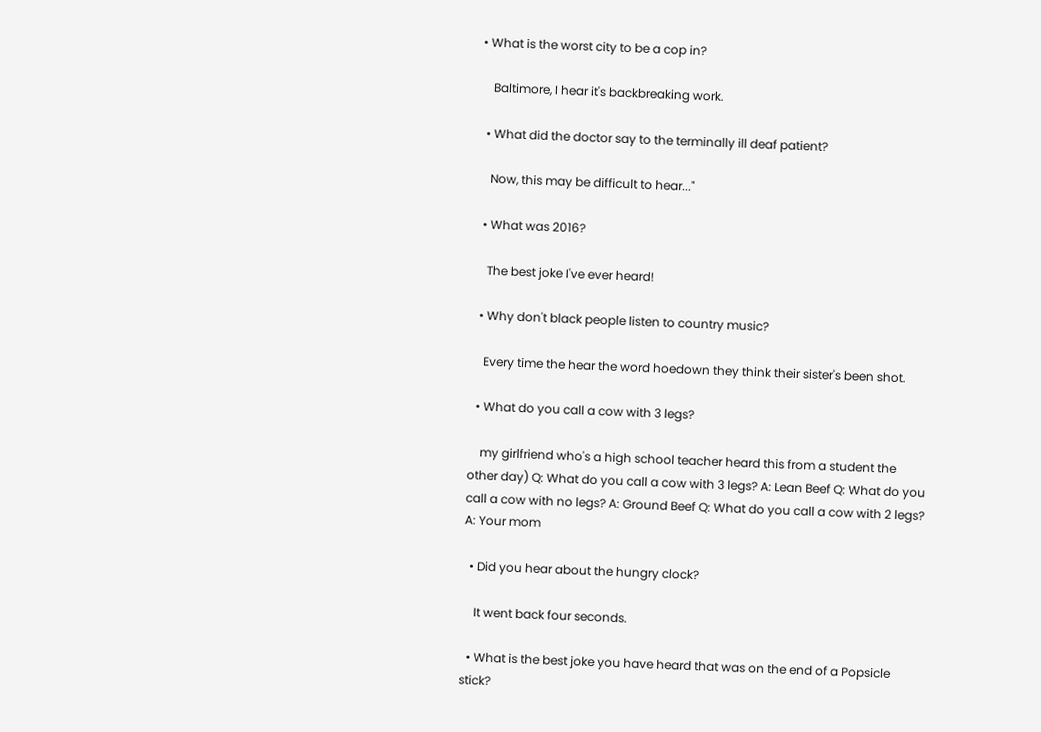• What is the worst city to be a cop in?

    Baltimore, I hear it's backbreaking work.

  • What did the doctor say to the terminally ill deaf patient?

    Now, this may be difficult to hear..."

  • What was 2016?

    The best joke I've ever heard!

  • Why don't black people listen to country music?

    Every time the hear the word hoedown they think their sister's been shot.

  • What do you call a cow with 3 legs?

    my girlfriend who's a high school teacher heard this from a student the other day) Q: What do you call a cow with 3 legs? A: Lean Beef Q: What do you call a cow with no legs? A: Ground Beef Q: What do you call a cow with 2 legs? A: Your mom

  • Did you hear about the hungry clock?

    It went back four seconds.

  • What is the best joke you have heard that was on the end of a Popsicle stick?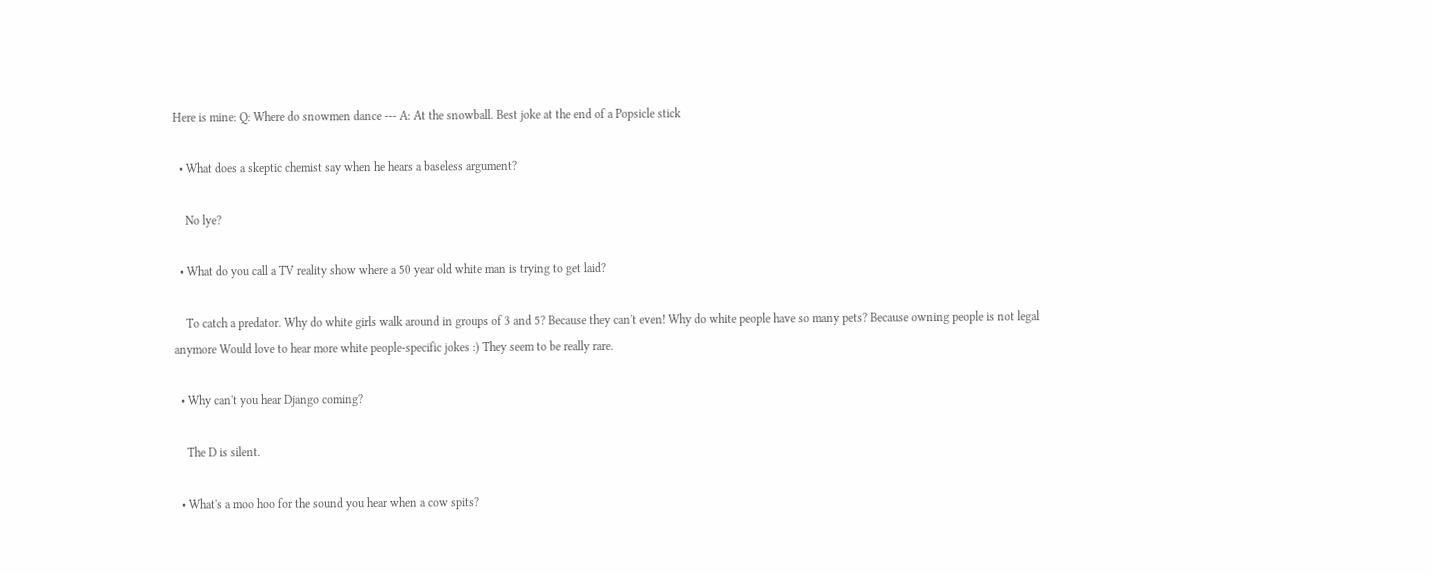Here is mine: Q: Where do snowmen dance --- A: At the snowball. Best joke at the end of a Popsicle stick

  • What does a skeptic chemist say when he hears a baseless argument?

    No lye?

  • What do you call a TV reality show where a 50 year old white man is trying to get laid?

    To catch a predator. Why do white girls walk around in groups of 3 and 5? Because they can't even! Why do white people have so many pets? Because owning people is not legal anymore Would love to hear more white people-specific jokes :) They seem to be really rare.

  • Why can't you hear Django coming?

    The D is silent.

  • What's a moo hoo for the sound you hear when a cow spits?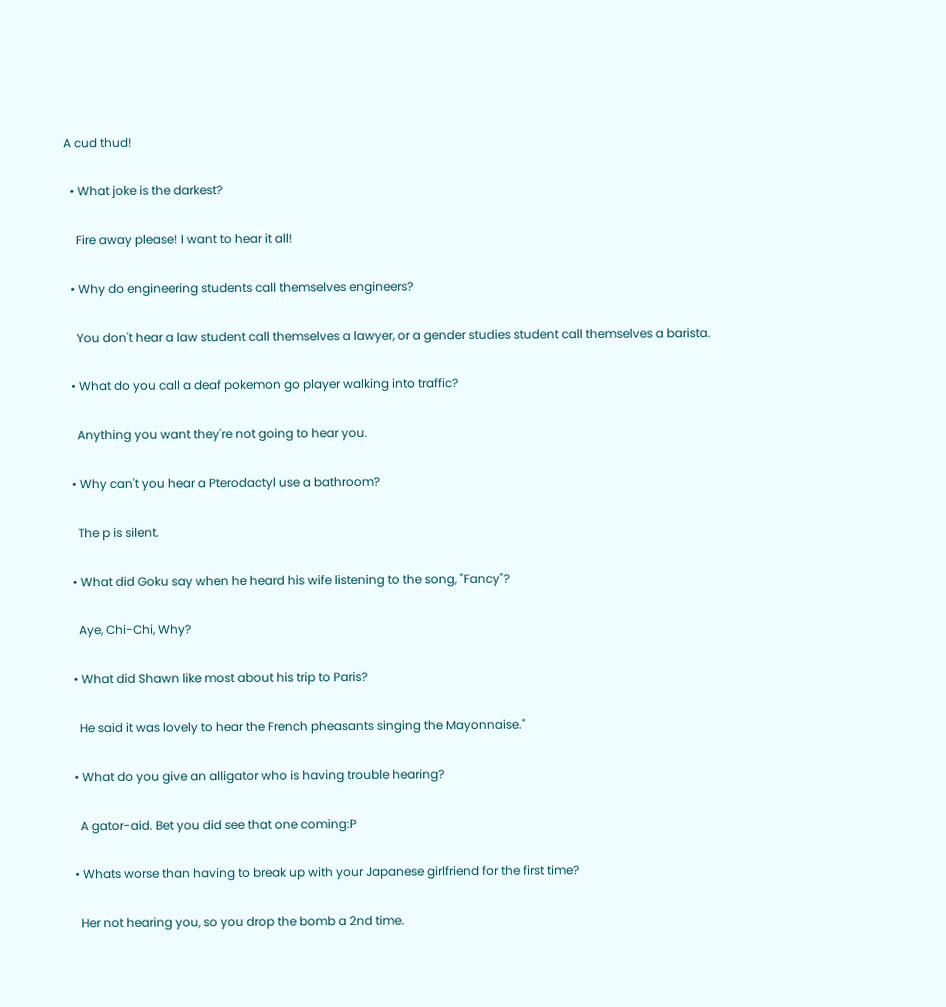A cud thud!

  • What joke is the darkest?

    Fire away please! I want to hear it all!

  • Why do engineering students call themselves engineers?

    You don't hear a law student call themselves a lawyer, or a gender studies student call themselves a barista.

  • What do you call a deaf pokemon go player walking into traffic?

    Anything you want they're not going to hear you.

  • Why can't you hear a Pterodactyl use a bathroom?

    The p is silent.

  • What did Goku say when he heard his wife listening to the song, "Fancy"?

    Aye, Chi-Chi, Why?

  • What did Shawn like most about his trip to Paris?

    He said it was lovely to hear the French pheasants singing the Mayonnaise."

  • What do you give an alligator who is having trouble hearing?

    A gator-aid. Bet you did see that one coming:P

  • Whats worse than having to break up with your Japanese girlfriend for the first time?

    Her not hearing you, so you drop the bomb a 2nd time.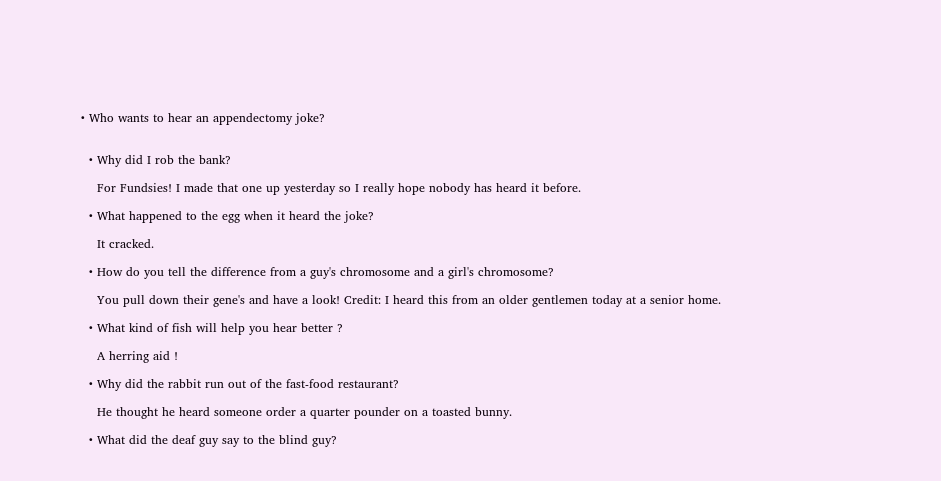• Who wants to hear an appendectomy joke?


  • Why did I rob the bank?

    For Fundsies! I made that one up yesterday so I really hope nobody has heard it before.

  • What happened to the egg when it heard the joke?

    It cracked.

  • How do you tell the difference from a guy's chromosome and a girl's chromosome?

    You pull down their gene's and have a look! Credit: I heard this from an older gentlemen today at a senior home.

  • What kind of fish will help you hear better ?

    A herring aid !

  • Why did the rabbit run out of the fast-food restaurant?

    He thought he heard someone order a quarter pounder on a toasted bunny.

  • What did the deaf guy say to the blind guy?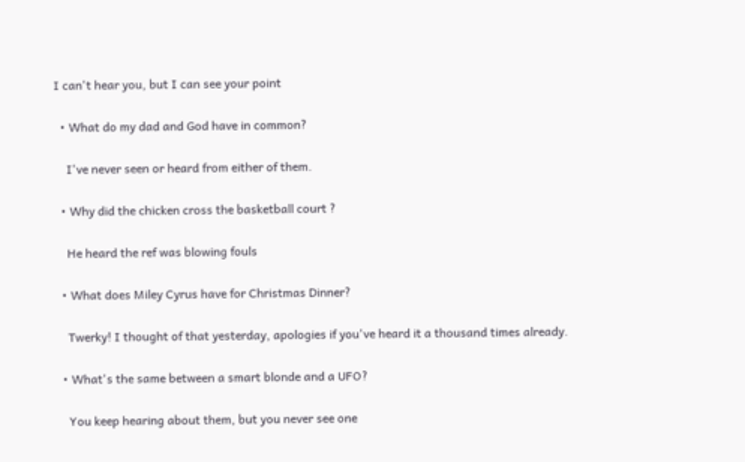I can't hear you, but I can see your point

  • What do my dad and God have in common?

    I've never seen or heard from either of them.

  • Why did the chicken cross the basketball court ?

    He heard the ref was blowing fouls

  • What does Miley Cyrus have for Christmas Dinner?

    Twerky! I thought of that yesterday, apologies if you've heard it a thousand times already.

  • What's the same between a smart blonde and a UFO?

    You keep hearing about them, but you never see one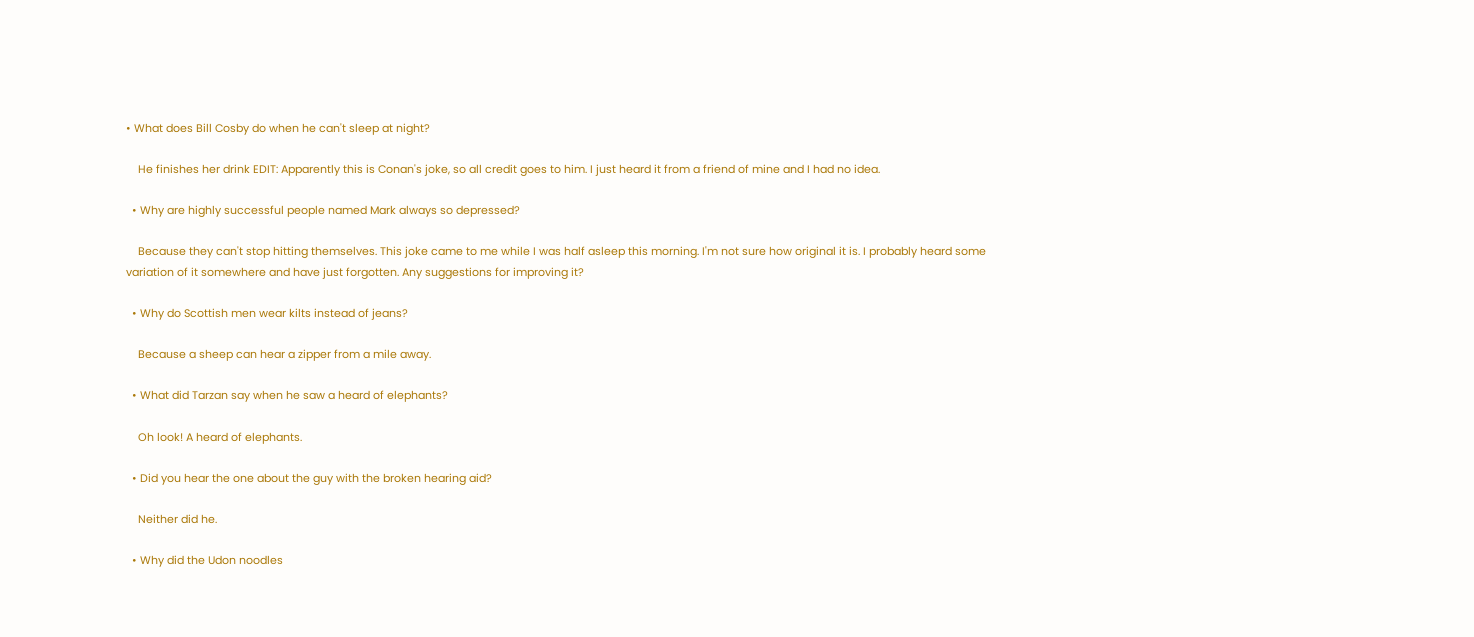• What does Bill Cosby do when he can't sleep at night?

    He finishes her drink EDIT: Apparently this is Conan's joke, so all credit goes to him. I just heard it from a friend of mine and I had no idea.

  • Why are highly successful people named Mark always so depressed?

    Because they can't stop hitting themselves. This joke came to me while I was half asleep this morning. I'm not sure how original it is. I probably heard some variation of it somewhere and have just forgotten. Any suggestions for improving it?

  • Why do Scottish men wear kilts instead of jeans?

    Because a sheep can hear a zipper from a mile away.

  • What did Tarzan say when he saw a heard of elephants?

    Oh look! A heard of elephants.

  • Did you hear the one about the guy with the broken hearing aid?

    Neither did he.

  • Why did the Udon noodles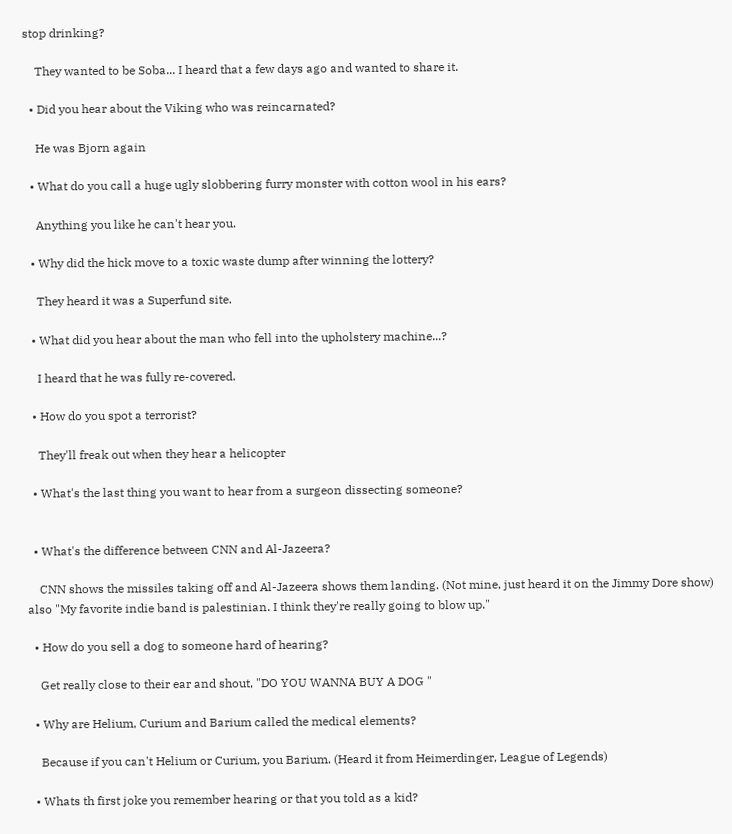stop drinking?

    They wanted to be Soba... I heard that a few days ago and wanted to share it.

  • Did you hear about the Viking who was reincarnated?

    He was Bjorn again

  • What do you call a huge ugly slobbering furry monster with cotton wool in his ears?

    Anything you like he can't hear you.

  • Why did the hick move to a toxic waste dump after winning the lottery?

    They heard it was a Superfund site.

  • What did you hear about the man who fell into the upholstery machine...?

    I heard that he was fully re-covered.

  • How do you spot a terrorist?

    They'll freak out when they hear a helicopter

  • What's the last thing you want to hear from a surgeon dissecting someone?


  • What's the difference between CNN and Al-Jazeera?

    CNN shows the missiles taking off and Al-Jazeera shows them landing. (Not mine, just heard it on the Jimmy Dore show) also "My favorite indie band is palestinian. I think they're really going to blow up."

  • How do you sell a dog to someone hard of hearing?

    Get really close to their ear and shout, "DO YOU WANNA BUY A DOG "

  • Why are Helium, Curium and Barium called the medical elements?

    Because if you can't Helium or Curium, you Barium. (Heard it from Heimerdinger, League of Legends)

  • Whats th first joke you remember hearing or that you told as a kid?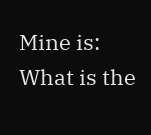Mine is: What is the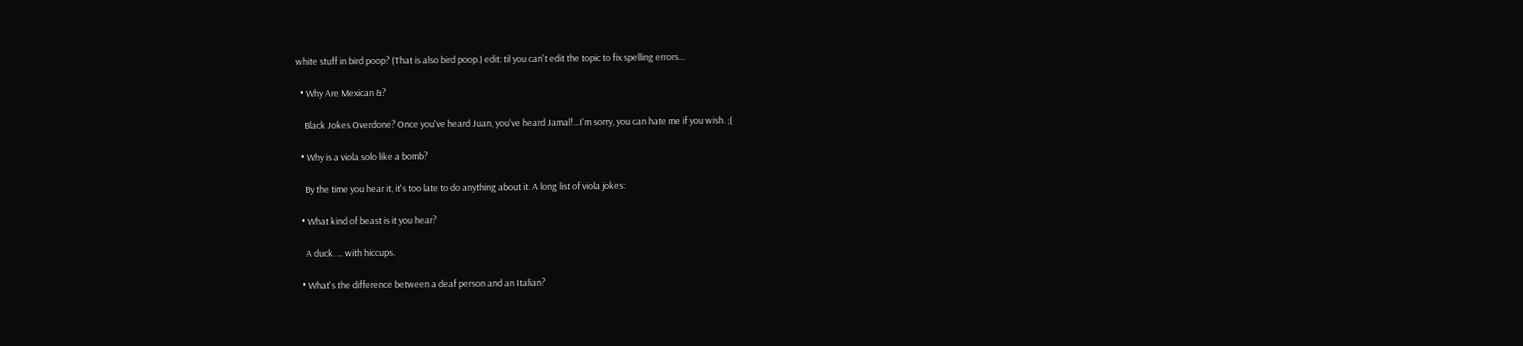white stuff in bird poop? (That is also bird poop.) edit: til you can't edit the topic to fix spelling errors...

  • Why Are Mexican &?

    Black Jokes Overdone? Once you've heard Juan, you've heard Jamal!...I'm sorry, you can hate me if you wish. ;(

  • Why is a viola solo like a bomb?

    By the time you hear it, it's too late to do anything about it. A long list of viola jokes:

  • What kind of beast is it you hear?

    A duck. ... with hiccups.

  • What's the difference between a deaf person and an Italian?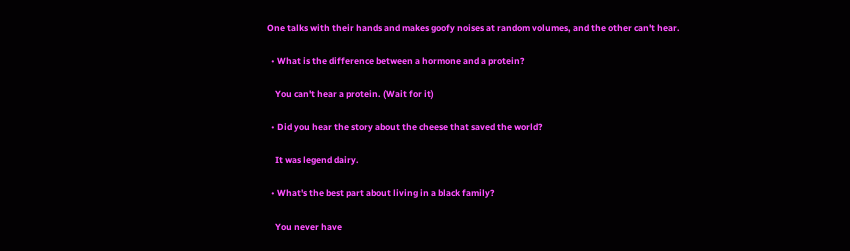One talks with their hands and makes goofy noises at random volumes, and the other can't hear.

  • What is the difference between a hormone and a protein?

    You can't hear a protein. (Wait for it)

  • Did you hear the story about the cheese that saved the world?

    It was legend dairy.

  • What's the best part about living in a black family?

    You never have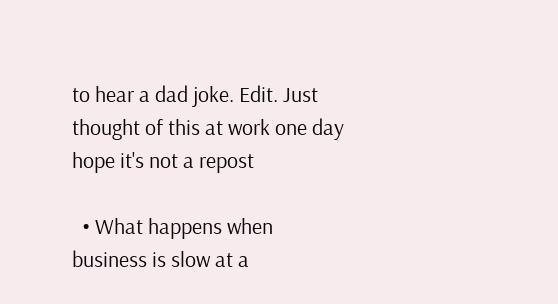to hear a dad joke. Edit. Just thought of this at work one day hope it's not a repost

  • What happens when business is slow at a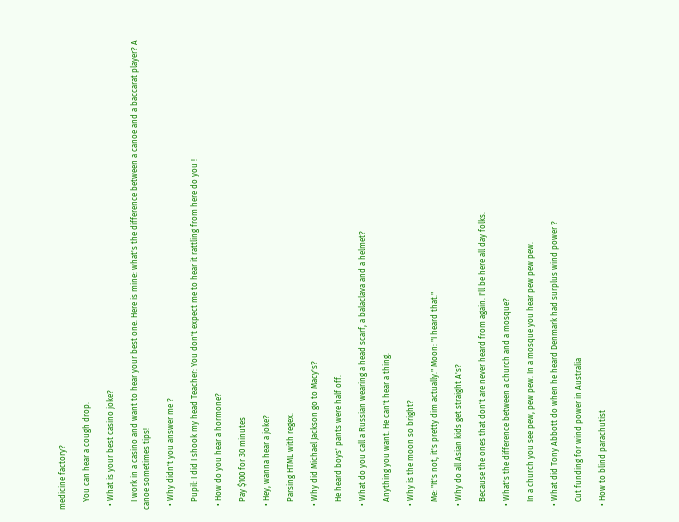medicine factory?

    You can hear a cough drop.

  • What is your best casino joke?

    I work in a casino and want to hear your best one. Here is mine: what's the difference between a canoe and a baccarat player? A canoe sometimes tips!

  • Why didn't you answer me ?

    Pupil: I did I shook my head Teacher: You don't expect me to hear it rattling from here do you !

  • How do you hear a hormone?

    Pay $100 for 30 minutes

  • Hey, wanna hear a joke?

    Parsing HTML with regex.

  • Why did Michael Jackson go to Macy's?

    He heard boys' pants were half off.

  • What do you call a Russian wearing a head scarf, a balaclava and a helmet?

    Anything you want. He can't hear a thing.

  • Why is the moon so bright?

    Me: "It's not, it's pretty dim actually." Moon: "I heard that."

  • Why do all Asian kids get straight A's?

    Because the ones that don't are never heard from again. I'll be here all day folks.

  • What's the difference between a church and a mosque?

    In a church you see pew, pew pew. In a mosque you hear pew pew pew.

  • What did Tony Abbott do when he heard Denmark had surplus wind power ?

    Cut funding for wind power in Australia

  • How to blind parachutist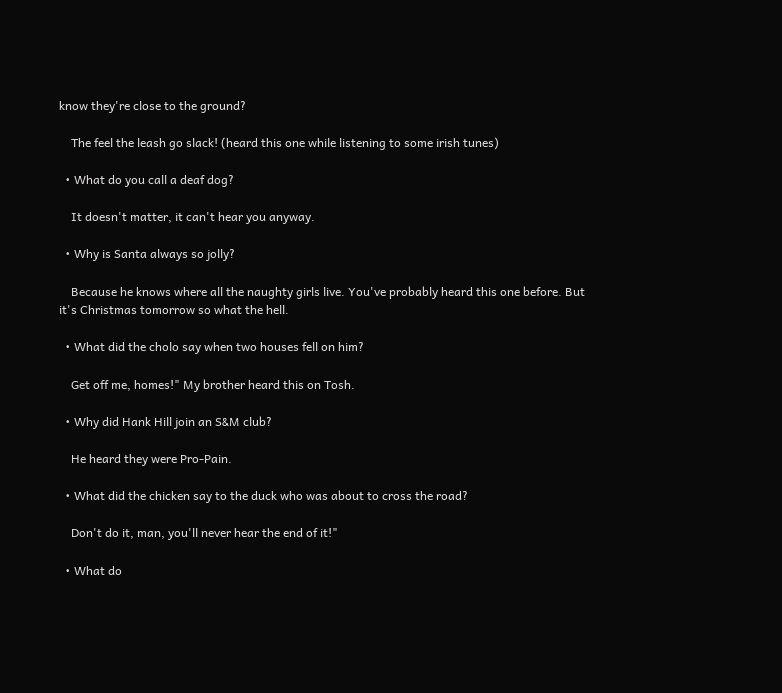know they're close to the ground?

    The feel the leash go slack! (heard this one while listening to some irish tunes)

  • What do you call a deaf dog?

    It doesn't matter, it can't hear you anyway.

  • Why is Santa always so jolly?

    Because he knows where all the naughty girls live. You've probably heard this one before. But it's Christmas tomorrow so what the hell.

  • What did the cholo say when two houses fell on him?

    Get off me, homes!" My brother heard this on Tosh.

  • Why did Hank Hill join an S&M club?

    He heard they were Pro-Pain.

  • What did the chicken say to the duck who was about to cross the road?

    Don't do it, man, you'll never hear the end of it!"

  • What do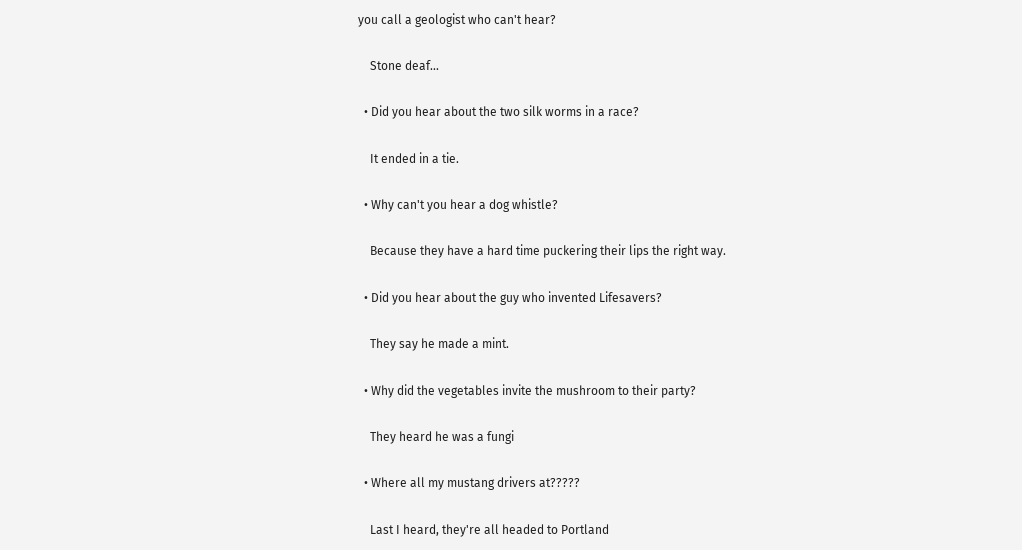you call a geologist who can't hear?

    Stone deaf...

  • Did you hear about the two silk worms in a race?

    It ended in a tie.

  • Why can't you hear a dog whistle?

    Because they have a hard time puckering their lips the right way.

  • Did you hear about the guy who invented Lifesavers?

    They say he made a mint.

  • Why did the vegetables invite the mushroom to their party?

    They heard he was a fungi

  • Where all my mustang drivers at?????

    Last I heard, they're all headed to Portland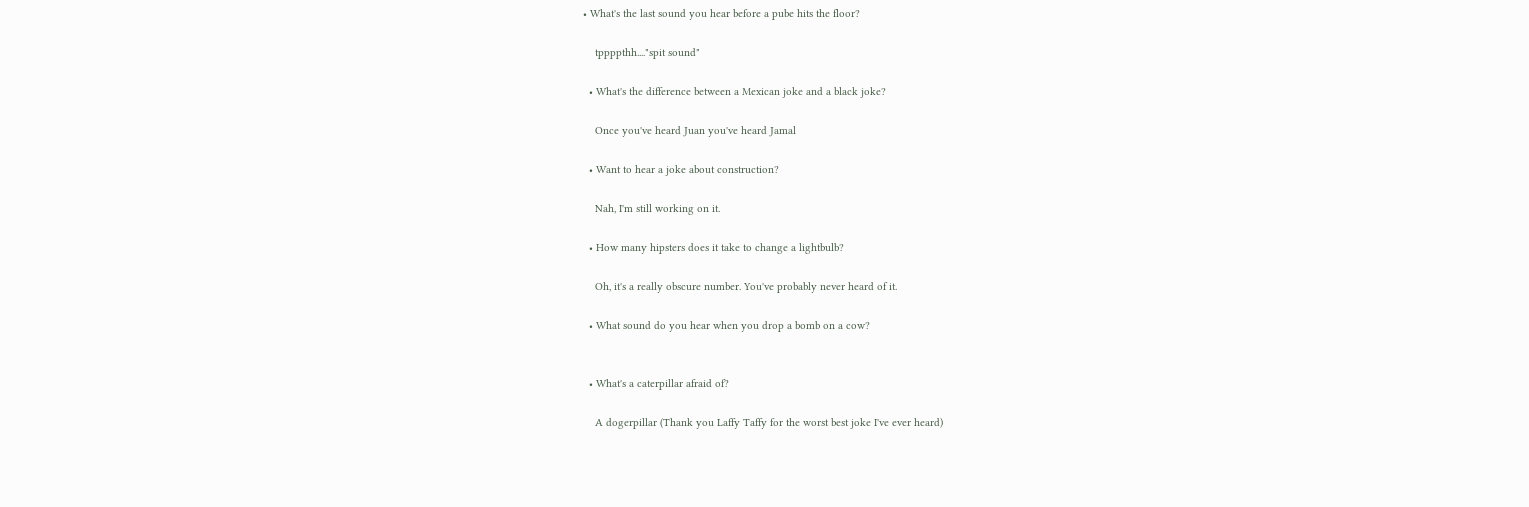• What's the last sound you hear before a pube hits the floor?

    tppppthh...."spit sound"

  • What's the difference between a Mexican joke and a black joke?

    Once you've heard Juan you've heard Jamal

  • Want to hear a joke about construction?

    Nah, I'm still working on it.

  • How many hipsters does it take to change a lightbulb?

    Oh, it's a really obscure number. You've probably never heard of it.

  • What sound do you hear when you drop a bomb on a cow?


  • What's a caterpillar afraid of?

    A dogerpillar (Thank you Laffy Taffy for the worst best joke I've ever heard)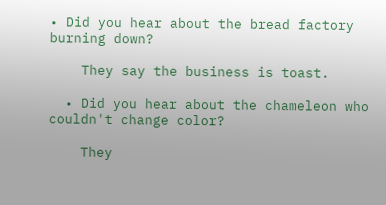• Did you hear about the bread factory burning down?

    They say the business is toast.

  • Did you hear about the chameleon who couldn't change color?

    They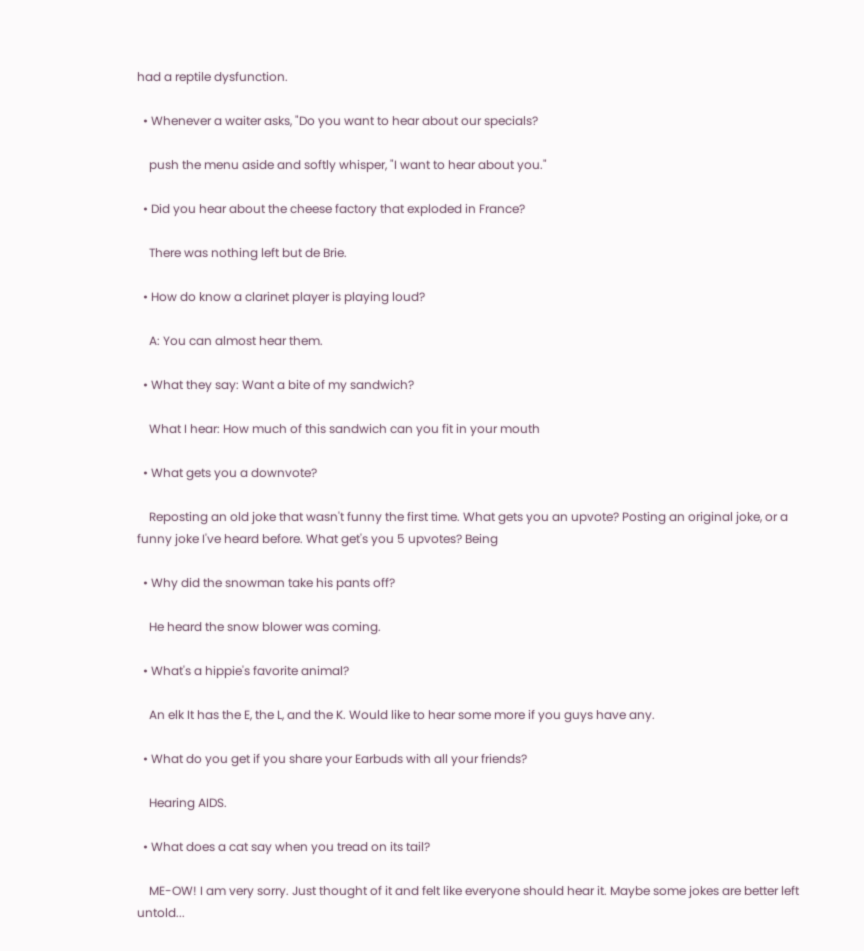had a reptile dysfunction.

  • Whenever a waiter asks, "Do you want to hear about our specials?

    push the menu aside and softly whisper, "I want to hear about you."

  • Did you hear about the cheese factory that exploded in France?

    There was nothing left but de Brie.

  • How do know a clarinet player is playing loud?

    A: You can almost hear them.

  • What they say: Want a bite of my sandwich?

    What I hear: How much of this sandwich can you fit in your mouth

  • What gets you a downvote?

    Reposting an old joke that wasn't funny the first time. What gets you an upvote? Posting an original joke, or a funny joke I've heard before. What get's you 5 upvotes? Being

  • Why did the snowman take his pants off?

    He heard the snow blower was coming.

  • What's a hippie's favorite animal?

    An elk It has the E, the L, and the K. Would like to hear some more if you guys have any.

  • What do you get if you share your Earbuds with all your friends?

    Hearing AIDS.

  • What does a cat say when you tread on its tail?

    ME-OW! I am very sorry. Just thought of it and felt like everyone should hear it. Maybe some jokes are better left untold...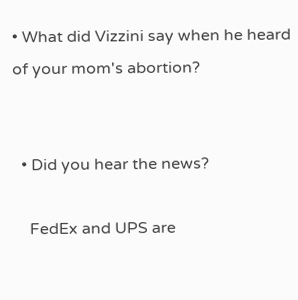• What did Vizzini say when he heard of your mom's abortion?


  • Did you hear the news?

    FedEx and UPS are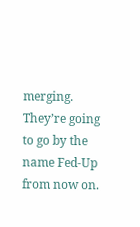merging. They’re going to go by the name Fed-Up from now on.